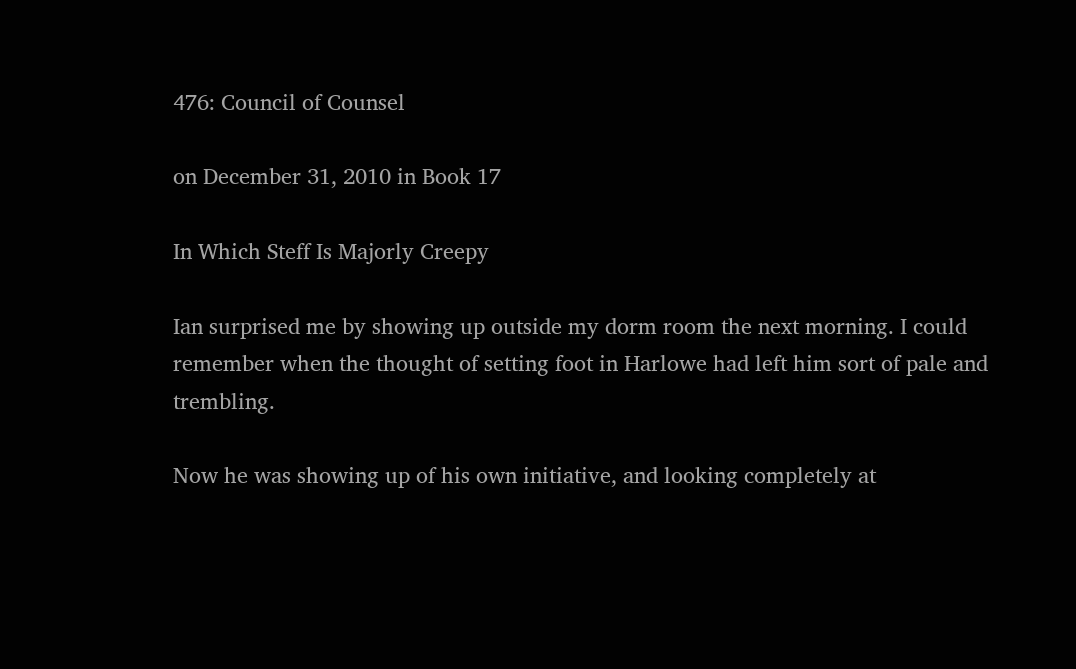476: Council of Counsel

on December 31, 2010 in Book 17

In Which Steff Is Majorly Creepy

Ian surprised me by showing up outside my dorm room the next morning. I could remember when the thought of setting foot in Harlowe had left him sort of pale and trembling.

Now he was showing up of his own initiative, and looking completely at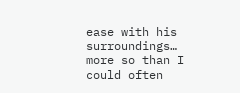ease with his surroundings… more so than I could often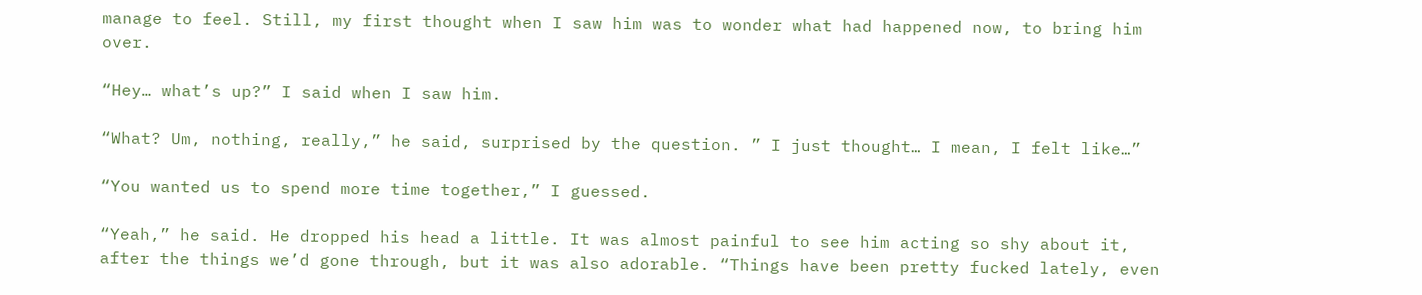manage to feel. Still, my first thought when I saw him was to wonder what had happened now, to bring him over.

“Hey… what’s up?” I said when I saw him.

“What? Um, nothing, really,” he said, surprised by the question. ” I just thought… I mean, I felt like…”

“You wanted us to spend more time together,” I guessed.

“Yeah,” he said. He dropped his head a little. It was almost painful to see him acting so shy about it, after the things we’d gone through, but it was also adorable. “Things have been pretty fucked lately, even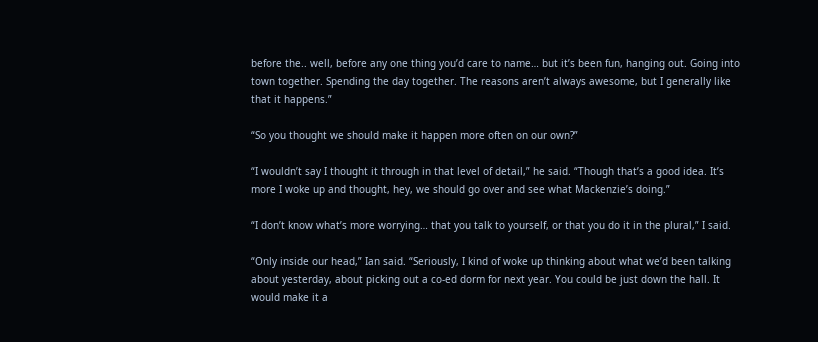before the.. well, before any one thing you’d care to name… but it’s been fun, hanging out. Going into town together. Spending the day together. The reasons aren’t always awesome, but I generally like that it happens.”

“So you thought we should make it happen more often on our own?”

“I wouldn’t say I thought it through in that level of detail,” he said. “Though that’s a good idea. It’s more I woke up and thought, hey, we should go over and see what Mackenzie’s doing.”

“I don’t know what’s more worrying… that you talk to yourself, or that you do it in the plural,” I said.

“Only inside our head,” Ian said. “Seriously, I kind of woke up thinking about what we’d been talking about yesterday, about picking out a co-ed dorm for next year. You could be just down the hall. It would make it a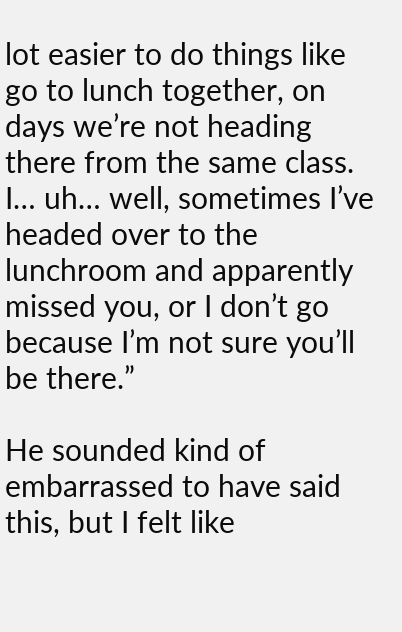lot easier to do things like go to lunch together, on days we’re not heading there from the same class. I… uh… well, sometimes I’ve headed over to the lunchroom and apparently missed you, or I don’t go because I’m not sure you’ll be there.”

He sounded kind of embarrassed to have said this, but I felt like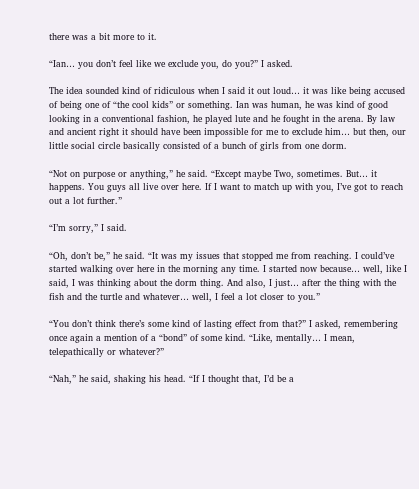there was a bit more to it.

“Ian… you don’t feel like we exclude you, do you?” I asked.

The idea sounded kind of ridiculous when I said it out loud… it was like being accused of being one of “the cool kids” or something. Ian was human, he was kind of good looking in a conventional fashion, he played lute and he fought in the arena. By law and ancient right it should have been impossible for me to exclude him… but then, our little social circle basically consisted of a bunch of girls from one dorm.

“Not on purpose or anything,” he said. “Except maybe Two, sometimes. But… it happens. You guys all live over here. If I want to match up with you, I’ve got to reach out a lot further.”

“I’m sorry,” I said.

“Oh, don’t be,” he said. “It was my issues that stopped me from reaching. I could’ve started walking over here in the morning any time. I started now because… well, like I said, I was thinking about the dorm thing. And also, I just… after the thing with the fish and the turtle and whatever… well, I feel a lot closer to you.”

“You don’t think there’s some kind of lasting effect from that?” I asked, remembering once again a mention of a “bond” of some kind. “Like, mentally… I mean, telepathically or whatever?”

“Nah,” he said, shaking his head. “If I thought that, I’d be a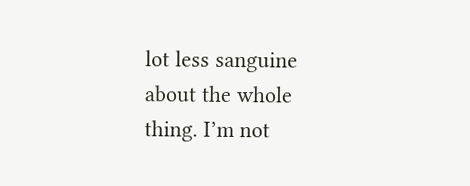lot less sanguine about the whole thing. I’m not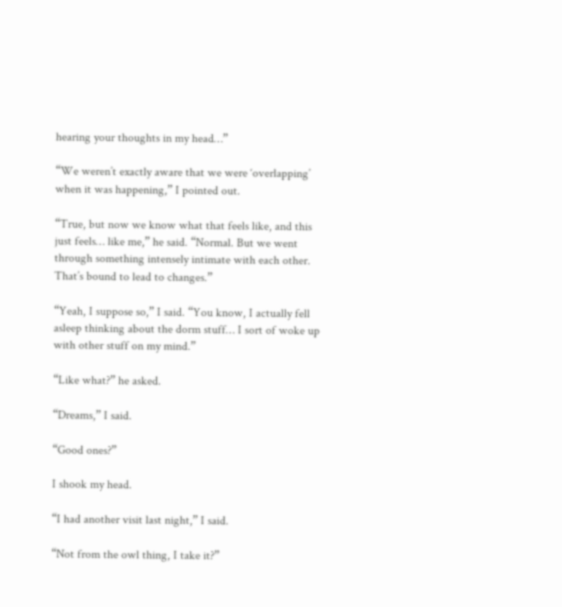hearing your thoughts in my head…”

“We weren’t exactly aware that we were ‘overlapping’ when it was happening,” I pointed out.

“True, but now we know what that feels like, and this just feels… like me,” he said. “Normal. But we went through something intensely intimate with each other. That’s bound to lead to changes.”

“Yeah, I suppose so,” I said. “You know, I actually fell asleep thinking about the dorm stuff… I sort of woke up with other stuff on my mind.”

“Like what?” he asked.

“Dreams,” I said.

“Good ones?”

I shook my head.

“I had another visit last night,” I said.

“Not from the owl thing, I take it?”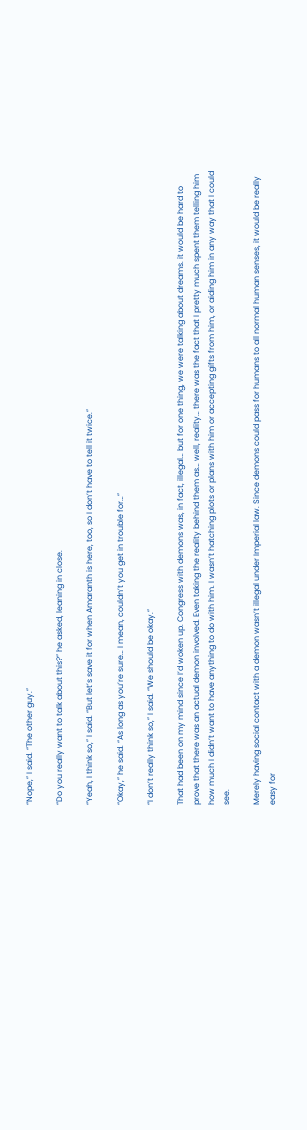“Nope,” I said. “The other guy.”

“Do you really want to talk about this?” he asked, leaning in close.

“Yeah, I think so,” I said. “But let’s save it for when Amaranth is here, too, so I don’t have to tell it twice.”

“Okay,” he said. “As long as you’re sure… I mean, couldn’t you get in trouble for…”

“I don’t really think so,” I said. “We should be okay.”

That had been on my mind since I’d woken up. Congress with demons was, in fact, illegal… but for one thing, we were talking about dreams. it would be hard to prove that there was an actual demon involved. Even taking the reality behind them as… well, reality… there was the fact that I pretty much spent them telling him how much I didn’t want to have anything to do with him. I wasn’t hatching plots or plans with him or accepting gifts from him, or aiding him in any way that I could see.

Merely having social contact with a demon wasn’t illegal under Imperial law. Since demons could pass for humans to all normal human senses, it would be really easy for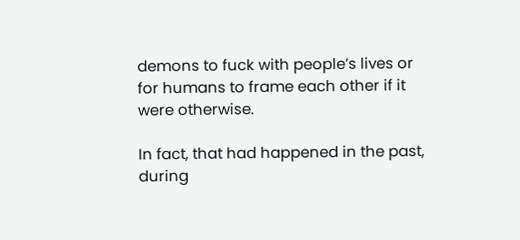demons to fuck with people’s lives or for humans to frame each other if it were otherwise.

In fact, that had happened in the past, during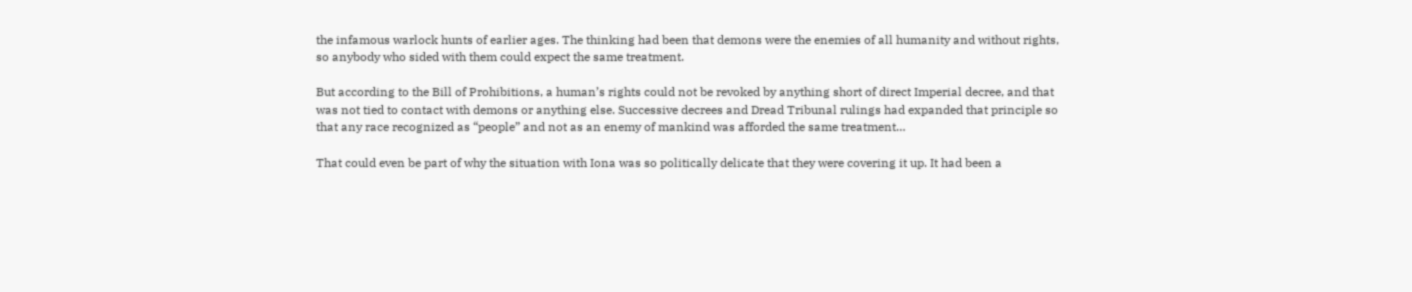the infamous warlock hunts of earlier ages. The thinking had been that demons were the enemies of all humanity and without rights, so anybody who sided with them could expect the same treatment.

But according to the Bill of Prohibitions, a human’s rights could not be revoked by anything short of direct Imperial decree, and that was not tied to contact with demons or anything else. Successive decrees and Dread Tribunal rulings had expanded that principle so that any race recognized as “people” and not as an enemy of mankind was afforded the same treatment…

That could even be part of why the situation with Iona was so politically delicate that they were covering it up. It had been a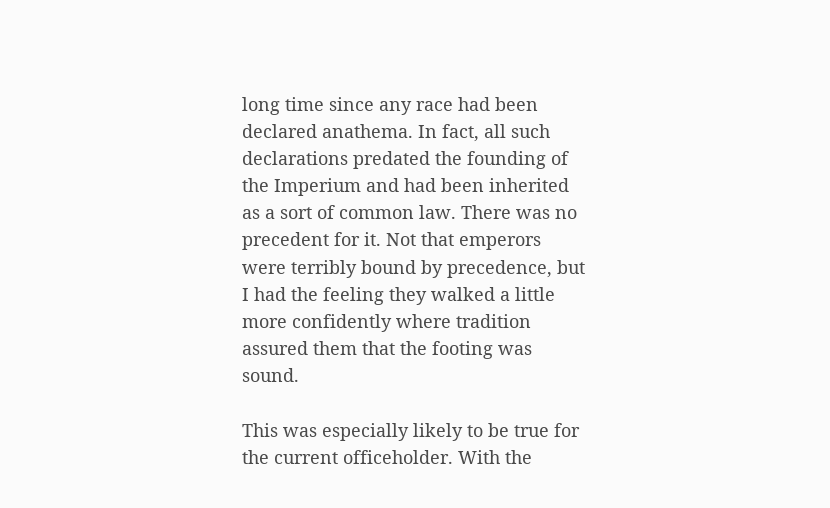long time since any race had been declared anathema. In fact, all such declarations predated the founding of the Imperium and had been inherited as a sort of common law. There was no precedent for it. Not that emperors were terribly bound by precedence, but I had the feeling they walked a little more confidently where tradition assured them that the footing was sound.

This was especially likely to be true for the current officeholder. With the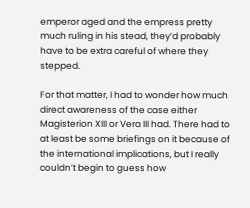emperor aged and the empress pretty much ruling in his stead, they’d probably have to be extra careful of where they stepped.

For that matter, I had to wonder how much direct awareness of the case either Magisterion XIII or Vera III had. There had to at least be some briefings on it because of the international implications, but I really couldn’t begin to guess how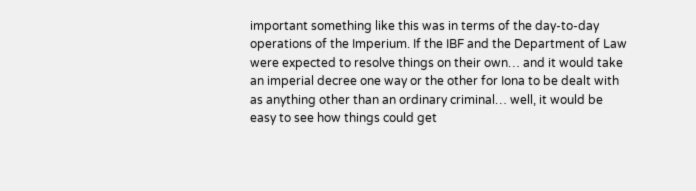important something like this was in terms of the day-to-day operations of the Imperium. If the IBF and the Department of Law were expected to resolve things on their own… and it would take an imperial decree one way or the other for Iona to be dealt with as anything other than an ordinary criminal… well, it would be easy to see how things could get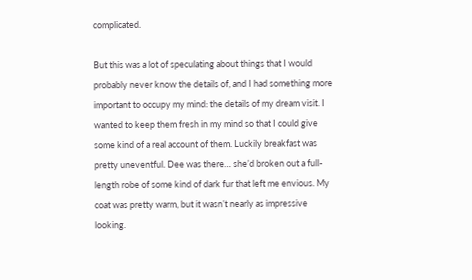complicated.

But this was a lot of speculating about things that I would probably never know the details of, and I had something more important to occupy my mind: the details of my dream visit. I wanted to keep them fresh in my mind so that I could give some kind of a real account of them. Luckily breakfast was pretty uneventful. Dee was there… she’d broken out a full-length robe of some kind of dark fur that left me envious. My coat was pretty warm, but it wasn’t nearly as impressive looking.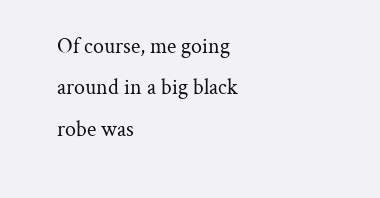Of course, me going around in a big black robe was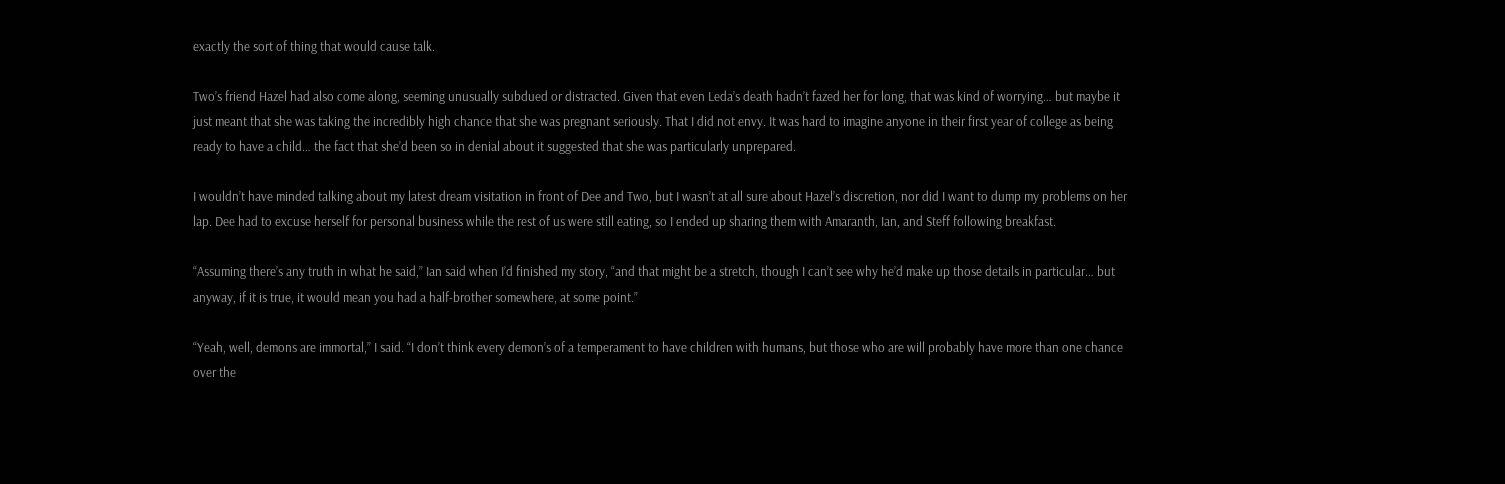exactly the sort of thing that would cause talk.

Two’s friend Hazel had also come along, seeming unusually subdued or distracted. Given that even Leda’s death hadn’t fazed her for long, that was kind of worrying… but maybe it just meant that she was taking the incredibly high chance that she was pregnant seriously. That I did not envy. It was hard to imagine anyone in their first year of college as being ready to have a child… the fact that she’d been so in denial about it suggested that she was particularly unprepared.

I wouldn’t have minded talking about my latest dream visitation in front of Dee and Two, but I wasn’t at all sure about Hazel’s discretion, nor did I want to dump my problems on her lap. Dee had to excuse herself for personal business while the rest of us were still eating, so I ended up sharing them with Amaranth, Ian, and Steff following breakfast.

“Assuming there’s any truth in what he said,” Ian said when I’d finished my story, “and that might be a stretch, though I can’t see why he’d make up those details in particular… but anyway, if it is true, it would mean you had a half-brother somewhere, at some point.”

“Yeah, well, demons are immortal,” I said. “I don’t think every demon’s of a temperament to have children with humans, but those who are will probably have more than one chance over the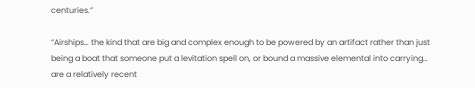centuries.”

“Airships… the kind that are big and complex enough to be powered by an artifact rather than just being a boat that someone put a levitation spell on, or bound a massive elemental into carrying… are a relatively recent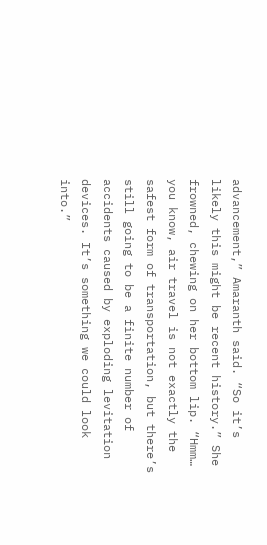advancement,” Amaranth said. “So it’s likely this might be recent history.” She frowned, chewing on her bottom lip. “Hmm… you know, air travel is not exactly the safest form of transportation, but there’s still going to be a finite number of accidents caused by exploding levitation devices. It’s something we could look into.”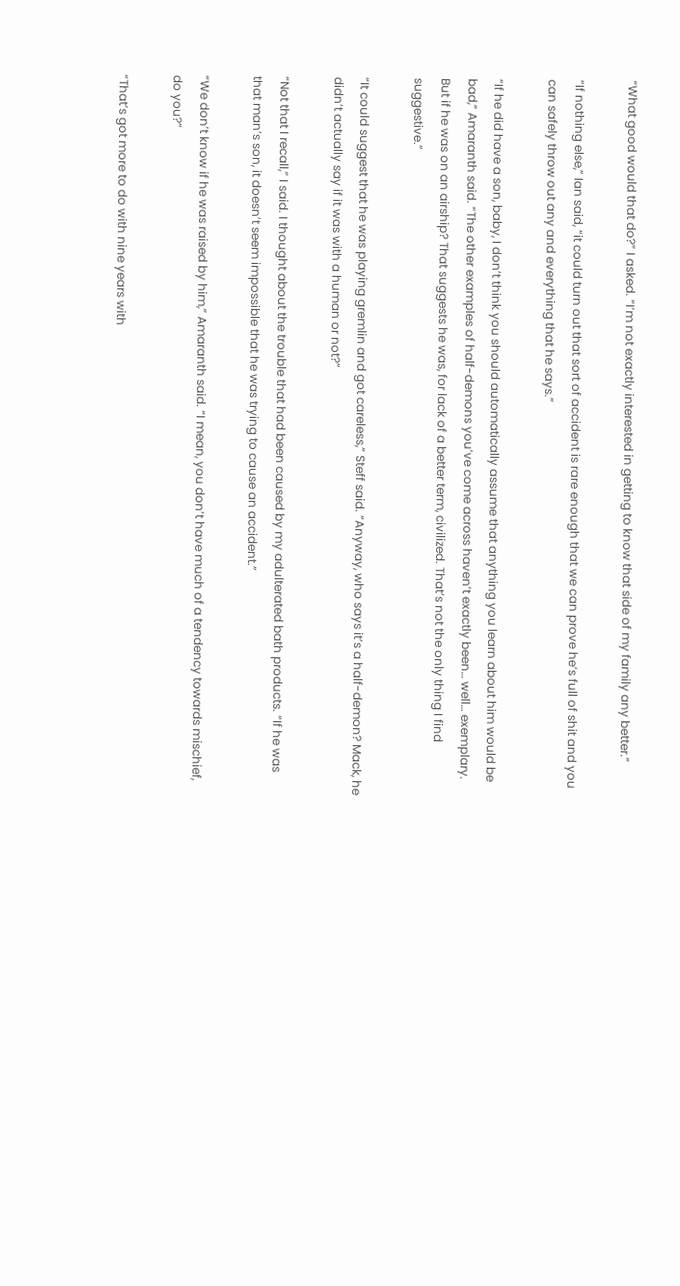“What good would that do?” I asked. “I’m not exactly interested in getting to know that side of my family any better.”

“If nothing else,” Ian said, “it could turn out that sort of accident is rare enough that we can prove he’s full of shit and you can safely throw out any and everything that he says.”

“If he did have a son, baby, I don’t think you should automatically assume that anything you learn about him would be bad,” Amaranth said. “The other examples of half-demons you’ve come across haven’t exactly been… well… exemplary. But if he was on an airship? That suggests he was, for lack of a better term, civilized. That’s not the only thing I find suggestive.”

“It could suggest that he was playing gremlin and got careless,” Steff said. “Anyway, who says it’s a half-demon? Mack, he didn’t actually say if it was with a human or not?”

“Not that I recall,” I said. I thought about the trouble that had been caused by my adulterated bath products. “If he was that man’s son, it doesn’t seem impossible that he was trying to cause an accident.”

“We don’t know if he was raised by him,” Amaranth said. “I mean, you don’t have much of a tendency towards mischief, do you?”

“That’s got more to do with nine years with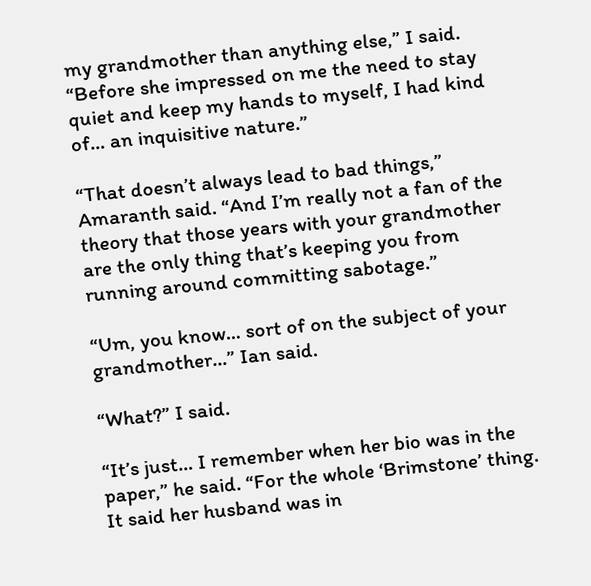my grandmother than anything else,” I said. “Before she impressed on me the need to stay quiet and keep my hands to myself, I had kind of… an inquisitive nature.”

“That doesn’t always lead to bad things,” Amaranth said. “And I’m really not a fan of the theory that those years with your grandmother are the only thing that’s keeping you from running around committing sabotage.”

“Um, you know… sort of on the subject of your grandmother…” Ian said.

“What?” I said.

“It’s just… I remember when her bio was in the paper,” he said. “For the whole ‘Brimstone’ thing. It said her husband was in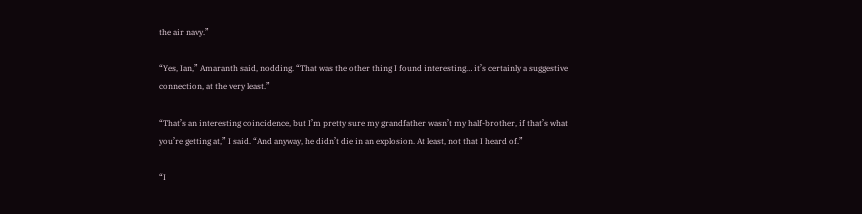the air navy.”

“Yes, Ian,” Amaranth said, nodding. “That was the other thing I found interesting… it’s certainly a suggestive connection, at the very least.”

“That’s an interesting coincidence, but I’m pretty sure my grandfather wasn’t my half-brother, if that’s what you’re getting at,” I said. “And anyway, he didn’t die in an explosion. At least, not that I heard of.”

“I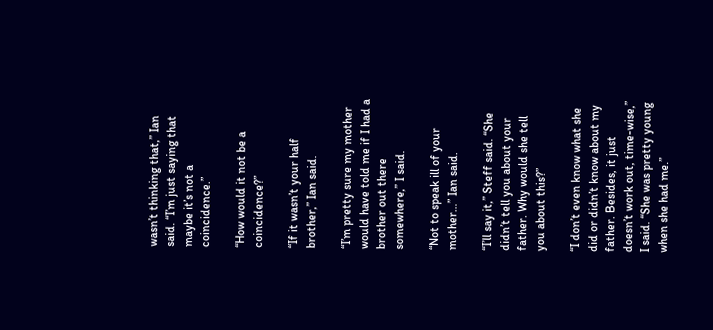wasn’t thinking that,” Ian said. “I’m just saying that maybe it’s not a coincidence.”

“How would it not be a coincidence?”

“If it wasn’t your half brother,” Ian said.

“I’m pretty sure my mother would have told me if I had a brother out there somewhere,” I said.

“Not to speak ill of your mother…” Ian said.

“I’ll say it,” Steff said. “She didn’t tell you about your father. Why would she tell you about this?”

“I don’t even know what she did or didn’t know about my father. Besides, it just doesn’t work out, time-wise,” I said. “She was pretty young when she had me.”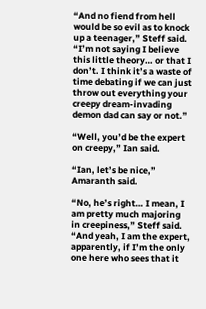“And no fiend from hell would be so evil as to knock up a teenager,” Steff said. “I’m not saying I believe this little theory… or that I don’t. I think it’s a waste of time debating if we can just throw out everything your creepy dream-invading demon dad can say or not.”

“Well, you’d be the expert on creepy,” Ian said.

“Ian, let’s be nice,” Amaranth said.

“No, he’s right… I mean, I am pretty much majoring in creepiness,” Steff said. “And yeah, I am the expert, apparently, if I’m the only one here who sees that it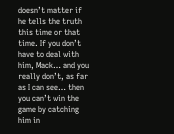doesn’t matter if he tells the truth this time or that time. If you don’t have to deal with him, Mack… and you really don’t, as far as I can see… then you can’t win the game by catching him in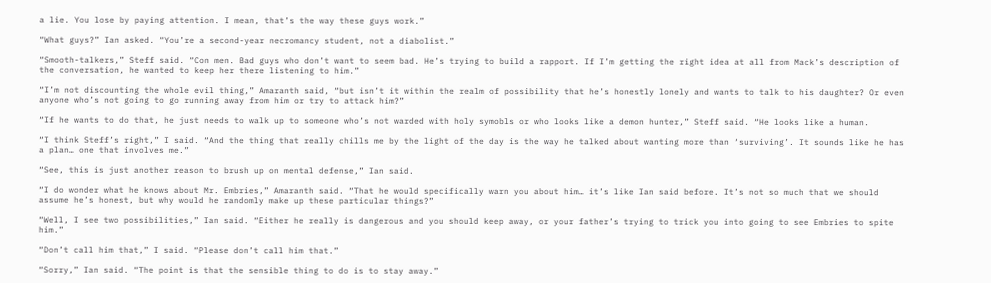a lie. You lose by paying attention. I mean, that’s the way these guys work.”

“What guys?” Ian asked. “You’re a second-year necromancy student, not a diabolist.”

“Smooth-talkers,” Steff said. “Con men. Bad guys who don’t want to seem bad. He’s trying to build a rapport. If I’m getting the right idea at all from Mack’s description of the conversation, he wanted to keep her there listening to him.”

“I’m not discounting the whole evil thing,” Amaranth said, “but isn’t it within the realm of possibility that he’s honestly lonely and wants to talk to his daughter? Or even anyone who’s not going to go running away from him or try to attack him?”

“If he wants to do that, he just needs to walk up to someone who’s not warded with holy symobls or who looks like a demon hunter,” Steff said. “He looks like a human.

“I think Steff’s right,” I said. “And the thing that really chills me by the light of the day is the way he talked about wanting more than ‘surviving’. It sounds like he has a plan… one that involves me.”

“See, this is just another reason to brush up on mental defense,” Ian said.

“I do wonder what he knows about Mr. Embries,” Amaranth said. “That he would specifically warn you about him… it’s like Ian said before. It’s not so much that we should assume he’s honest, but why would he randomly make up these particular things?”

“Well, I see two possibilities,” Ian said. “Either he really is dangerous and you should keep away, or your father’s trying to trick you into going to see Embries to spite him.”

“Don’t call him that,” I said. “Please don’t call him that.”

“Sorry,” Ian said. “The point is that the sensible thing to do is to stay away.”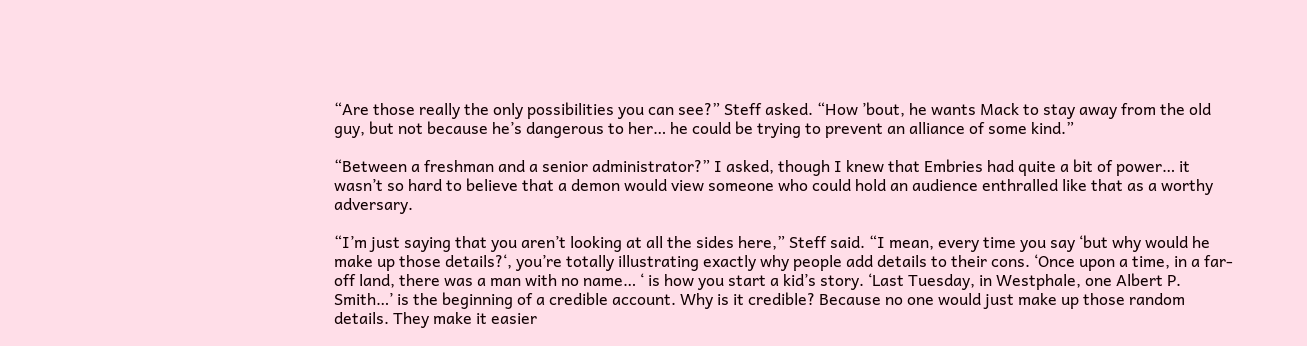“Are those really the only possibilities you can see?” Steff asked. “How ’bout, he wants Mack to stay away from the old guy, but not because he’s dangerous to her… he could be trying to prevent an alliance of some kind.”

“Between a freshman and a senior administrator?” I asked, though I knew that Embries had quite a bit of power… it wasn’t so hard to believe that a demon would view someone who could hold an audience enthralled like that as a worthy adversary.

“I’m just saying that you aren’t looking at all the sides here,” Steff said. “I mean, every time you say ‘but why would he make up those details?‘, you’re totally illustrating exactly why people add details to their cons. ‘Once upon a time, in a far-off land, there was a man with no name… ‘ is how you start a kid’s story. ‘Last Tuesday, in Westphale, one Albert P. Smith…’ is the beginning of a credible account. Why is it credible? Because no one would just make up those random details. They make it easier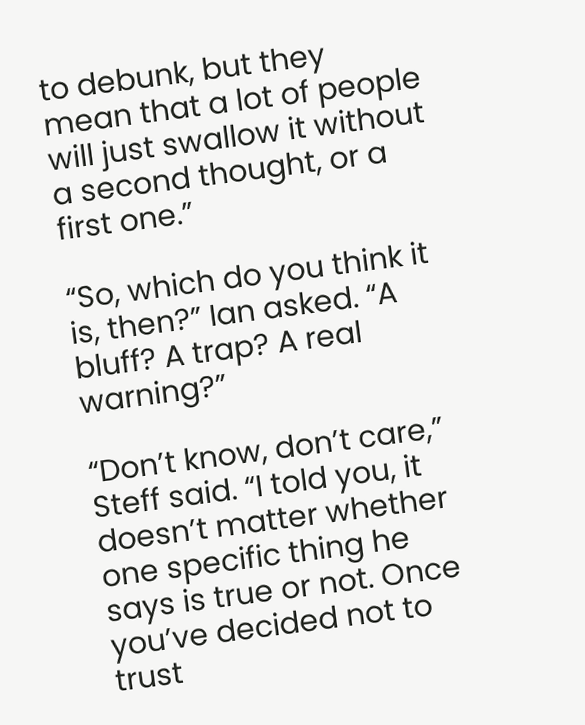to debunk, but they mean that a lot of people will just swallow it without a second thought, or a first one.”

“So, which do you think it is, then?” Ian asked. “A bluff? A trap? A real warning?”

“Don’t know, don’t care,” Steff said. “I told you, it doesn’t matter whether one specific thing he says is true or not. Once you’ve decided not to trust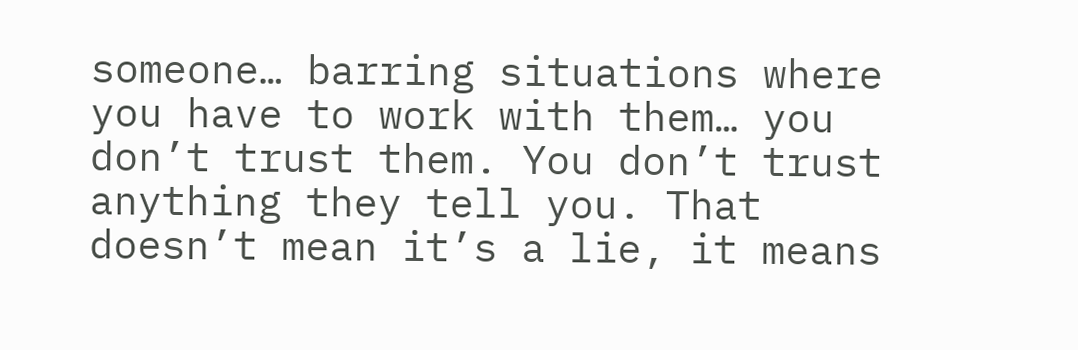someone… barring situations where you have to work with them… you don’t trust them. You don’t trust anything they tell you. That doesn’t mean it’s a lie, it means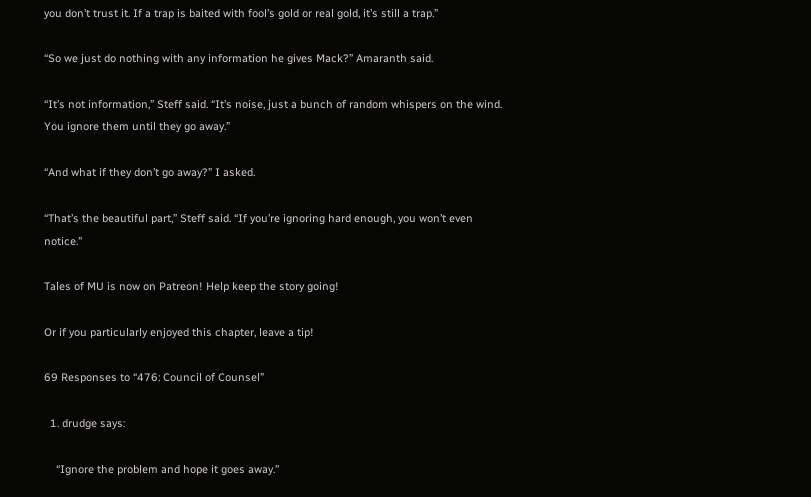you don’t trust it. If a trap is baited with fool’s gold or real gold, it’s still a trap.”

“So we just do nothing with any information he gives Mack?” Amaranth said.

“It’s not information,” Steff said. “It’s noise, just a bunch of random whispers on the wind. You ignore them until they go away.”

“And what if they don’t go away?” I asked.

“That’s the beautiful part,” Steff said. “If you’re ignoring hard enough, you won’t even notice.”

Tales of MU is now on Patreon! Help keep the story going!

Or if you particularly enjoyed this chapter, leave a tip!

69 Responses to “476: Council of Counsel”

  1. drudge says:

    “Ignore the problem and hope it goes away.”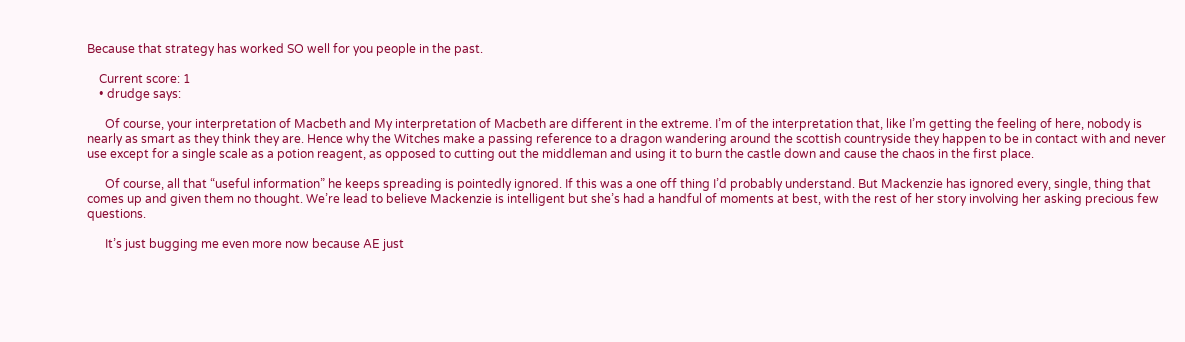Because that strategy has worked SO well for you people in the past.

    Current score: 1
    • drudge says:

      Of course, your interpretation of Macbeth and My interpretation of Macbeth are different in the extreme. I’m of the interpretation that, like I’m getting the feeling of here, nobody is nearly as smart as they think they are. Hence why the Witches make a passing reference to a dragon wandering around the scottish countryside they happen to be in contact with and never use except for a single scale as a potion reagent, as opposed to cutting out the middleman and using it to burn the castle down and cause the chaos in the first place.

      Of course, all that “useful information” he keeps spreading is pointedly ignored. If this was a one off thing I’d probably understand. But Mackenzie has ignored every, single, thing that comes up and given them no thought. We’re lead to believe Mackenzie is intelligent but she’s had a handful of moments at best, with the rest of her story involving her asking precious few questions.

      It’s just bugging me even more now because AE just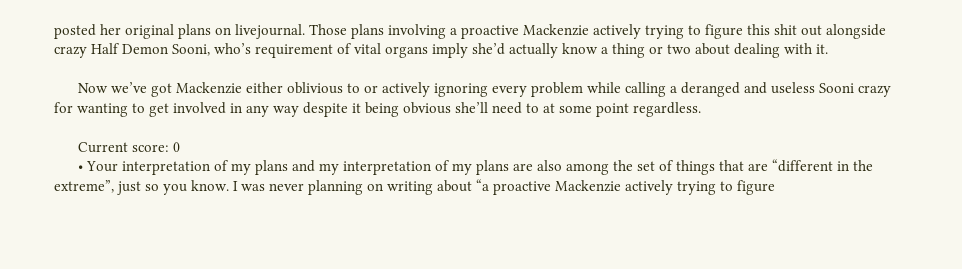posted her original plans on livejournal. Those plans involving a proactive Mackenzie actively trying to figure this shit out alongside crazy Half Demon Sooni, who’s requirement of vital organs imply she’d actually know a thing or two about dealing with it.

      Now we’ve got Mackenzie either oblivious to or actively ignoring every problem while calling a deranged and useless Sooni crazy for wanting to get involved in any way despite it being obvious she’ll need to at some point regardless.

      Current score: 0
      • Your interpretation of my plans and my interpretation of my plans are also among the set of things that are “different in the extreme”, just so you know. I was never planning on writing about “a proactive Mackenzie actively trying to figure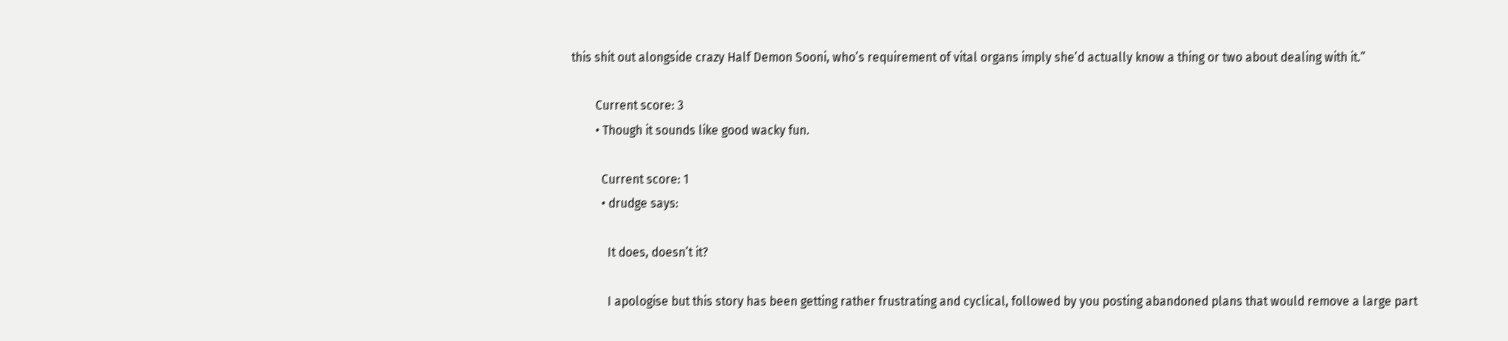this shit out alongside crazy Half Demon Sooni, who’s requirement of vital organs imply she’d actually know a thing or two about dealing with it.”

        Current score: 3
        • Though it sounds like good wacky fun.

          Current score: 1
          • drudge says:

            It does, doesn’t it?

            I apologise but this story has been getting rather frustrating and cyclical, followed by you posting abandoned plans that would remove a large part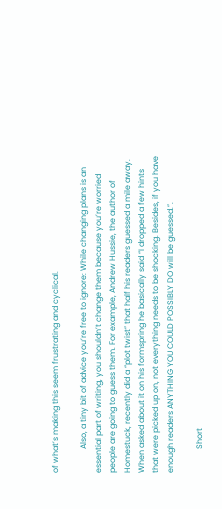of what’s making this seem frustrating and cyclical.

            Also, a tiny bit of advice you’re free to ignore: While changing plans is an essential part of writing, you shouldn’t change them because you’re worried people are going to guess them. For example, Andrew Hussie, the author of Homestuck, recently did a “plot twist” that half his readers guessed a mile away. When asked about it on his formspring he basically said “I dropped a few hints that were picked up on, not everything needs to be shocking. Besides, if you have enough readers ANYTHING YOU COULD POSSIBLY DO will be guessed.”.

            Short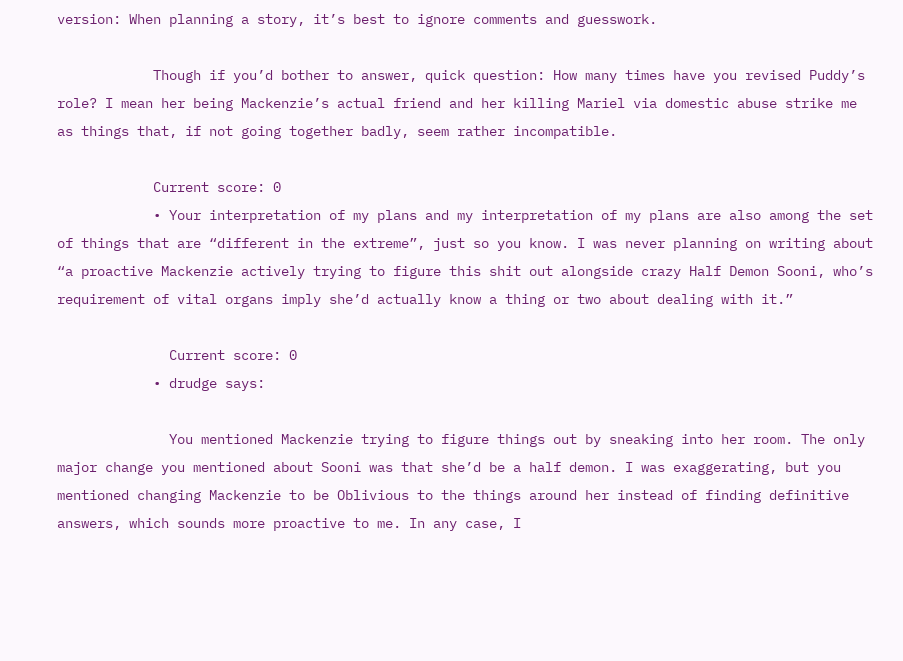version: When planning a story, it’s best to ignore comments and guesswork.

            Though if you’d bother to answer, quick question: How many times have you revised Puddy’s role? I mean her being Mackenzie’s actual friend and her killing Mariel via domestic abuse strike me as things that, if not going together badly, seem rather incompatible.

            Current score: 0
            • Your interpretation of my plans and my interpretation of my plans are also among the set of things that are “different in the extreme”, just so you know. I was never planning on writing about “a proactive Mackenzie actively trying to figure this shit out alongside crazy Half Demon Sooni, who’s requirement of vital organs imply she’d actually know a thing or two about dealing with it.”

              Current score: 0
            • drudge says:

              You mentioned Mackenzie trying to figure things out by sneaking into her room. The only major change you mentioned about Sooni was that she’d be a half demon. I was exaggerating, but you mentioned changing Mackenzie to be Oblivious to the things around her instead of finding definitive answers, which sounds more proactive to me. In any case, I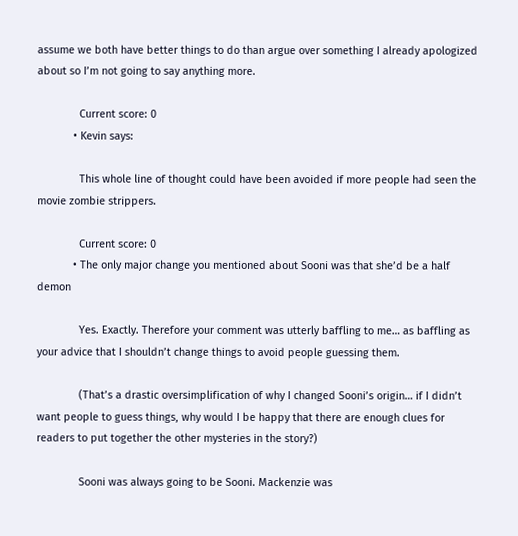assume we both have better things to do than argue over something I already apologized about so I’m not going to say anything more.

              Current score: 0
            • Kevin says:

              This whole line of thought could have been avoided if more people had seen the movie zombie strippers.

              Current score: 0
            • The only major change you mentioned about Sooni was that she’d be a half demon

              Yes. Exactly. Therefore your comment was utterly baffling to me… as baffling as your advice that I shouldn’t change things to avoid people guessing them.

              (That’s a drastic oversimplification of why I changed Sooni’s origin… if I didn’t want people to guess things, why would I be happy that there are enough clues for readers to put together the other mysteries in the story?)

              Sooni was always going to be Sooni. Mackenzie was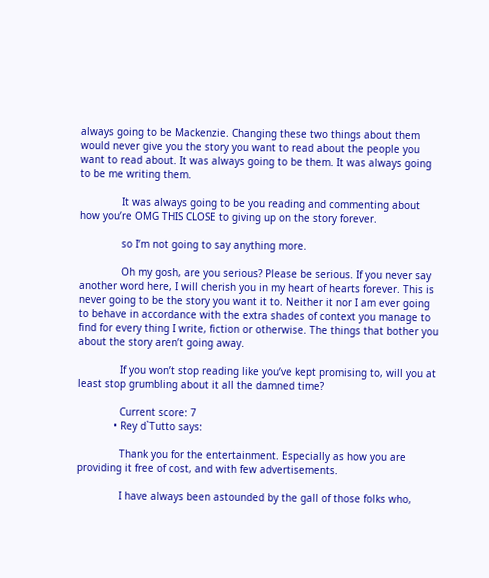always going to be Mackenzie. Changing these two things about them would never give you the story you want to read about the people you want to read about. It was always going to be them. It was always going to be me writing them.

              It was always going to be you reading and commenting about how you’re OMG THIS CLOSE to giving up on the story forever.

              so I’m not going to say anything more.

              Oh my gosh, are you serious? Please be serious. If you never say another word here, I will cherish you in my heart of hearts forever. This is never going to be the story you want it to. Neither it nor I am ever going to behave in accordance with the extra shades of context you manage to find for every thing I write, fiction or otherwise. The things that bother you about the story aren’t going away.

              If you won’t stop reading like you’ve kept promising to, will you at least stop grumbling about it all the damned time?

              Current score: 7
            • Rey d`Tutto says:

              Thank you for the entertainment. Especially as how you are providing it free of cost, and with few advertisements.

              I have always been astounded by the gall of those folks who,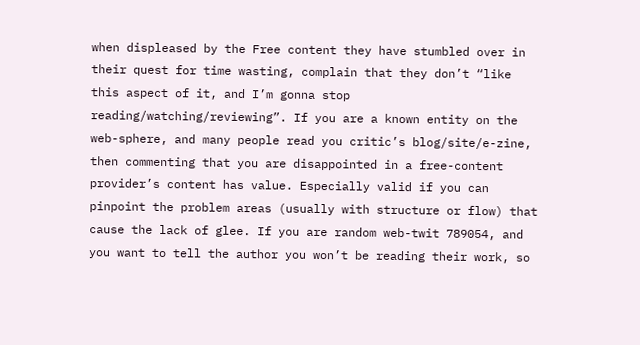when displeased by the Free content they have stumbled over in their quest for time wasting, complain that they don’t “like this aspect of it, and I’m gonna stop reading/watching/reviewing”. If you are a known entity on the web-sphere, and many people read you critic’s blog/site/e-zine, then commenting that you are disappointed in a free-content provider’s content has value. Especially valid if you can pinpoint the problem areas (usually with structure or flow) that cause the lack of glee. If you are random web-twit 789054, and you want to tell the author you won’t be reading their work, so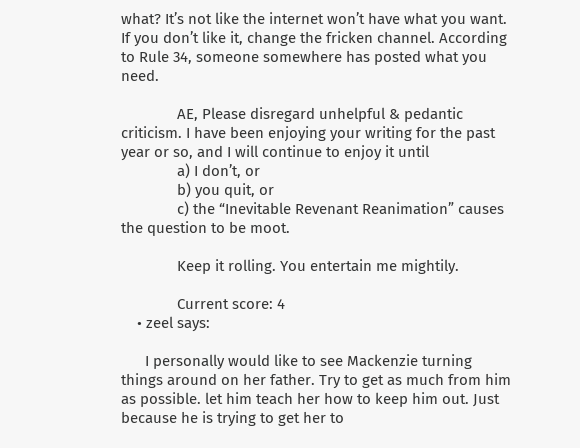what? It’s not like the internet won’t have what you want. If you don’t like it, change the fricken channel. According to Rule 34, someone somewhere has posted what you need.

              AE, Please disregard unhelpful & pedantic criticism. I have been enjoying your writing for the past year or so, and I will continue to enjoy it until
              a) I don’t, or
              b) you quit, or
              c) the “Inevitable Revenant Reanimation” causes the question to be moot.

              Keep it rolling. You entertain me mightily.

              Current score: 4
    • zeel says:

      I personally would like to see Mackenzie turning things around on her father. Try to get as much from him as possible. let him teach her how to keep him out. Just because he is trying to get her to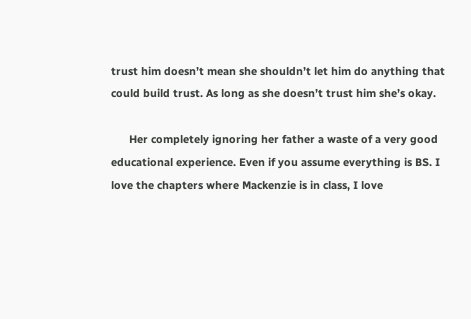trust him doesn’t mean she shouldn’t let him do anything that could build trust. As long as she doesn’t trust him she’s okay.

      Her completely ignoring her father a waste of a very good educational experience. Even if you assume everything is BS. I love the chapters where Mackenzie is in class, I love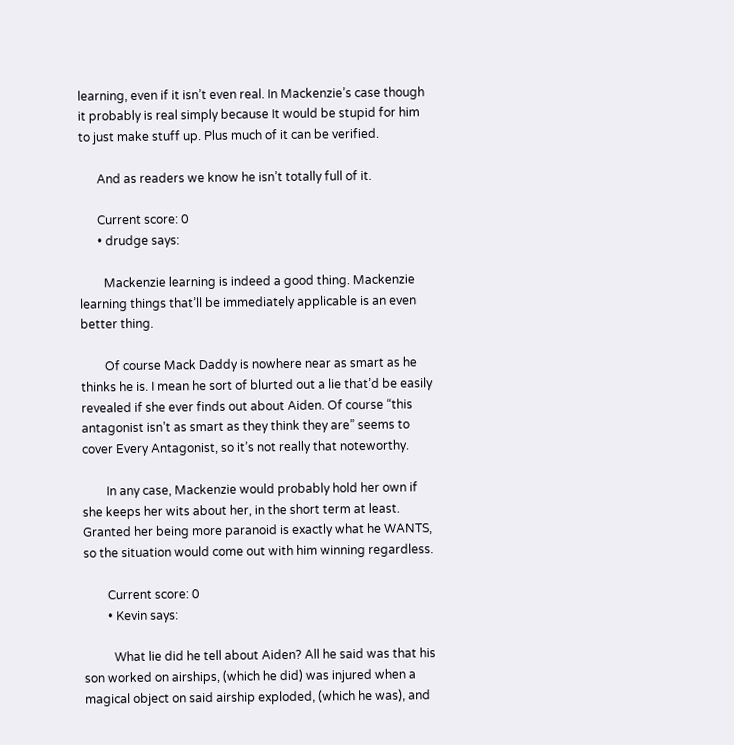learning, even if it isn’t even real. In Mackenzie’s case though it probably is real simply because It would be stupid for him to just make stuff up. Plus much of it can be verified.

      And as readers we know he isn’t totally full of it.

      Current score: 0
      • drudge says:

        Mackenzie learning is indeed a good thing. Mackenzie learning things that’ll be immediately applicable is an even better thing.

        Of course Mack Daddy is nowhere near as smart as he thinks he is. I mean he sort of blurted out a lie that’d be easily revealed if she ever finds out about Aiden. Of course “this antagonist isn’t as smart as they think they are” seems to cover Every Antagonist, so it’s not really that noteworthy.

        In any case, Mackenzie would probably hold her own if she keeps her wits about her, in the short term at least. Granted her being more paranoid is exactly what he WANTS, so the situation would come out with him winning regardless.

        Current score: 0
        • Kevin says:

          What lie did he tell about Aiden? All he said was that his son worked on airships, (which he did) was injured when a magical object on said airship exploded, (which he was), and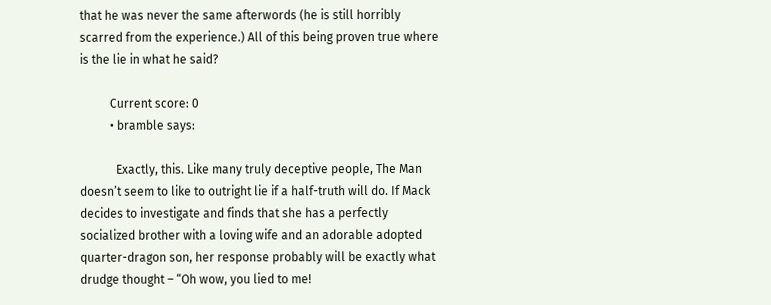that he was never the same afterwords (he is still horribly scarred from the experience.) All of this being proven true where is the lie in what he said?

          Current score: 0
          • bramble says:

            Exactly, this. Like many truly deceptive people, The Man doesn’t seem to like to outright lie if a half-truth will do. If Mack decides to investigate and finds that she has a perfectly socialized brother with a loving wife and an adorable adopted quarter-dragon son, her response probably will be exactly what drudge thought – “Oh wow, you lied to me!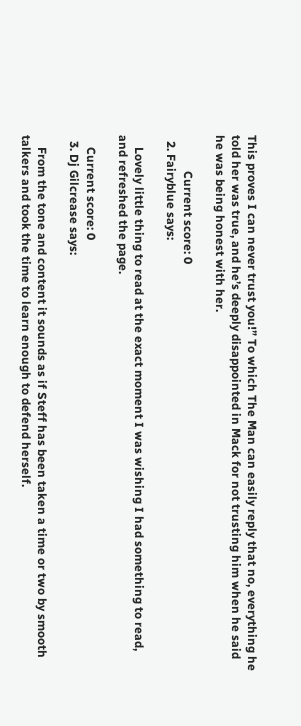This proves I can never trust you!” To which The Man can easily reply that no, everything he told her was true, and he’s deeply disappointed in Mack for not trusting him when he said he was being honest with her.

            Current score: 0
  2. Fairyblue says:

    Lovely little thing to read at the exact moment I was wishing I had something to read, and refreshed the page.

    Current score: 0
  3. Dj Gilcrease says:

    From the tone and content it sounds as if Steff has been taken a time or two by smooth talkers and took the time to learn enough to defend herself.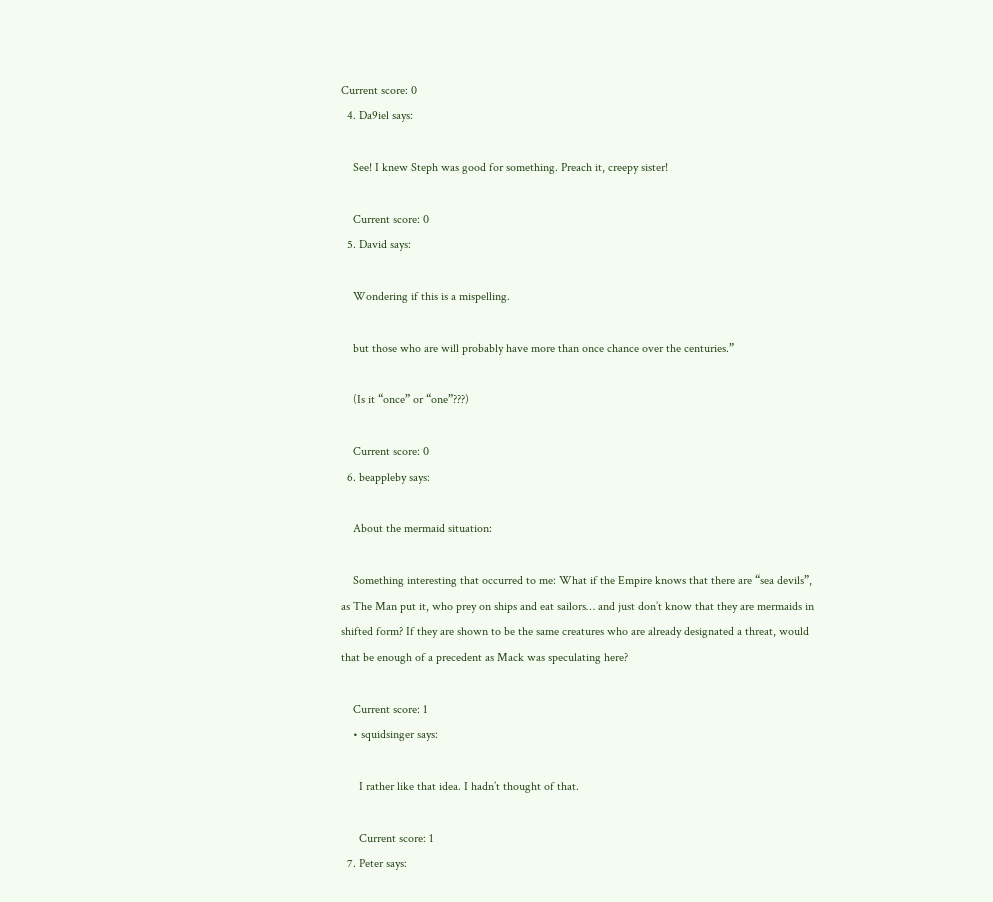Current score: 0
  4. Da9iel says:

    See! I knew Steph was good for something. Preach it, creepy sister!

    Current score: 0
  5. David says:

    Wondering if this is a mispelling.

    but those who are will probably have more than once chance over the centuries.”

    (Is it “once” or “one”???)

    Current score: 0
  6. beappleby says:

    About the mermaid situation:

    Something interesting that occurred to me: What if the Empire knows that there are “sea devils”, as The Man put it, who prey on ships and eat sailors… and just don’t know that they are mermaids in shifted form? If they are shown to be the same creatures who are already designated a threat, would that be enough of a precedent as Mack was speculating here?

    Current score: 1
    • squidsinger says:

      I rather like that idea. I hadn’t thought of that.

      Current score: 1
  7. Peter says: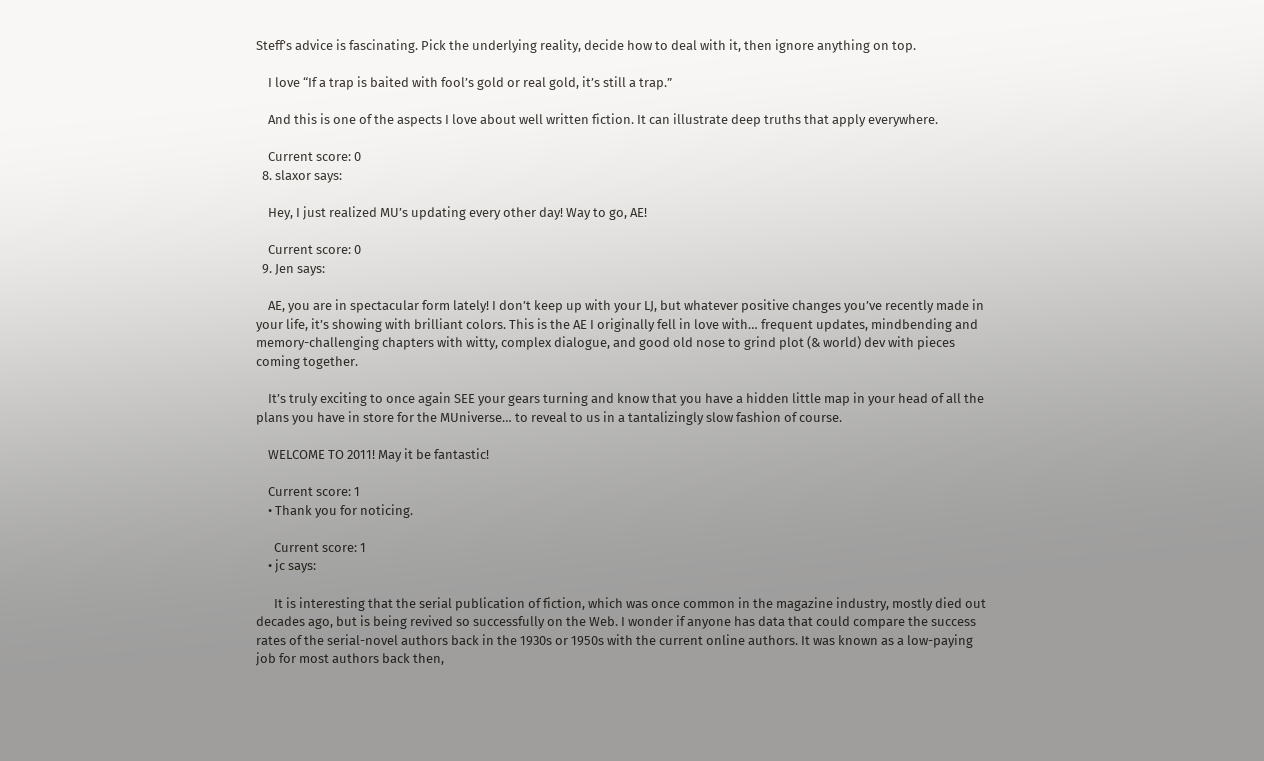Steff’s advice is fascinating. Pick the underlying reality, decide how to deal with it, then ignore anything on top.

    I love “If a trap is baited with fool’s gold or real gold, it’s still a trap.”

    And this is one of the aspects I love about well written fiction. It can illustrate deep truths that apply everywhere.

    Current score: 0
  8. slaxor says:

    Hey, I just realized MU’s updating every other day! Way to go, AE!

    Current score: 0
  9. Jen says:

    AE, you are in spectacular form lately! I don’t keep up with your LJ, but whatever positive changes you’ve recently made in your life, it’s showing with brilliant colors. This is the AE I originally fell in love with… frequent updates, mindbending and memory-challenging chapters with witty, complex dialogue, and good old nose to grind plot (& world) dev with pieces coming together.

    It’s truly exciting to once again SEE your gears turning and know that you have a hidden little map in your head of all the plans you have in store for the MUniverse… to reveal to us in a tantalizingly slow fashion of course.

    WELCOME TO 2011! May it be fantastic!

    Current score: 1
    • Thank you for noticing.

      Current score: 1
    • jc says:

      It is interesting that the serial publication of fiction, which was once common in the magazine industry, mostly died out decades ago, but is being revived so successfully on the Web. I wonder if anyone has data that could compare the success rates of the serial-novel authors back in the 1930s or 1950s with the current online authors. It was known as a low-paying job for most authors back then,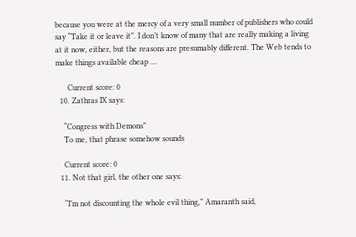because you were at the mercy of a very small number of publishers who could say “Take it or leave it”. I don’t know of many that are really making a living at it now, either, but the reasons are presumably different. The Web tends to make things available cheap …

      Current score: 0
  10. Zathras IX says:

    “Congress with Demons”
    To me, that phrase somehow sounds

    Current score: 0
  11. Not that girl, the other one says:

    “I’m not discounting the whole evil thing,” Amaranth said,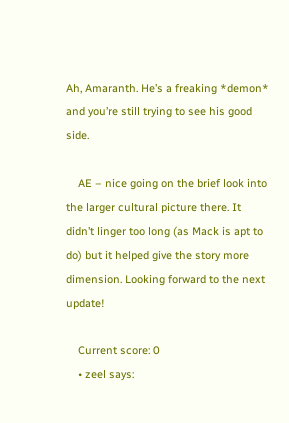Ah, Amaranth. He’s a freaking *demon* and you’re still trying to see his good side.

    AE – nice going on the brief look into the larger cultural picture there. It didn’t linger too long (as Mack is apt to do) but it helped give the story more dimension. Looking forward to the next update!

    Current score: 0
    • zeel says: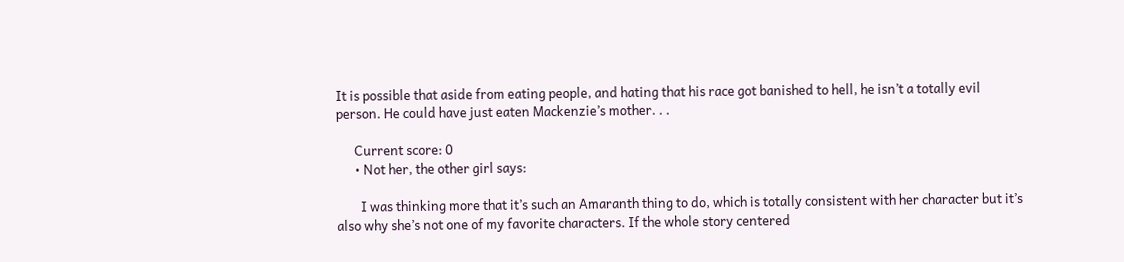It is possible that aside from eating people, and hating that his race got banished to hell, he isn’t a totally evil person. He could have just eaten Mackenzie’s mother. . .

      Current score: 0
      • Not her, the other girl says:

        I was thinking more that it’s such an Amaranth thing to do, which is totally consistent with her character but it’s also why she’s not one of my favorite characters. If the whole story centered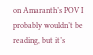on Amaranth’s POV I probably wouldn’t be reading, but it’s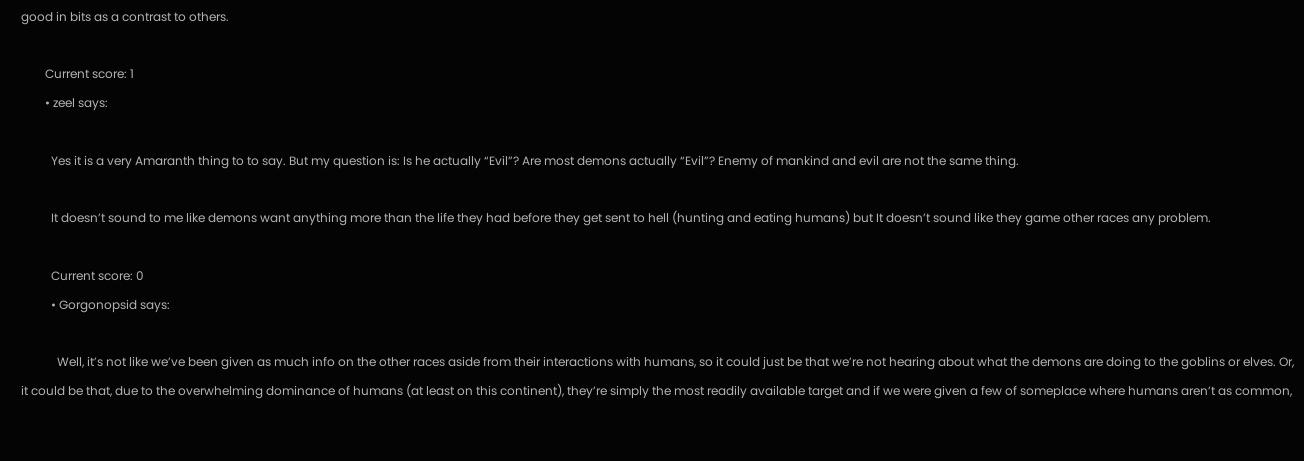good in bits as a contrast to others.

        Current score: 1
        • zeel says:

          Yes it is a very Amaranth thing to to say. But my question is: Is he actually “Evil”? Are most demons actually “Evil”? Enemy of mankind and evil are not the same thing.

          It doesn’t sound to me like demons want anything more than the life they had before they get sent to hell (hunting and eating humans) but It doesn’t sound like they game other races any problem.

          Current score: 0
          • Gorgonopsid says:

            Well, it’s not like we’ve been given as much info on the other races aside from their interactions with humans, so it could just be that we’re not hearing about what the demons are doing to the goblins or elves. Or, it could be that, due to the overwhelming dominance of humans (at least on this continent), they’re simply the most readily available target and if we were given a few of someplace where humans aren’t as common,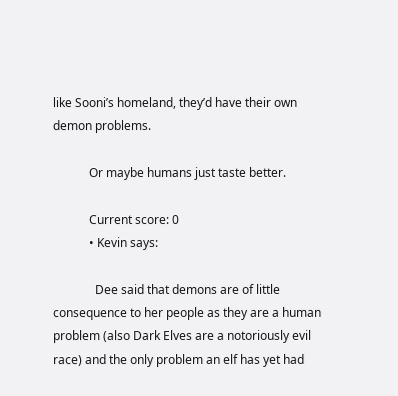like Sooni’s homeland, they’d have their own demon problems.

            Or maybe humans just taste better.

            Current score: 0
            • Kevin says:

              Dee said that demons are of little consequence to her people as they are a human problem (also Dark Elves are a notoriously evil race) and the only problem an elf has yet had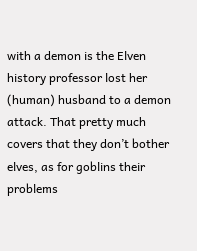with a demon is the Elven history professor lost her (human) husband to a demon attack. That pretty much covers that they don’t bother elves, as for goblins their problems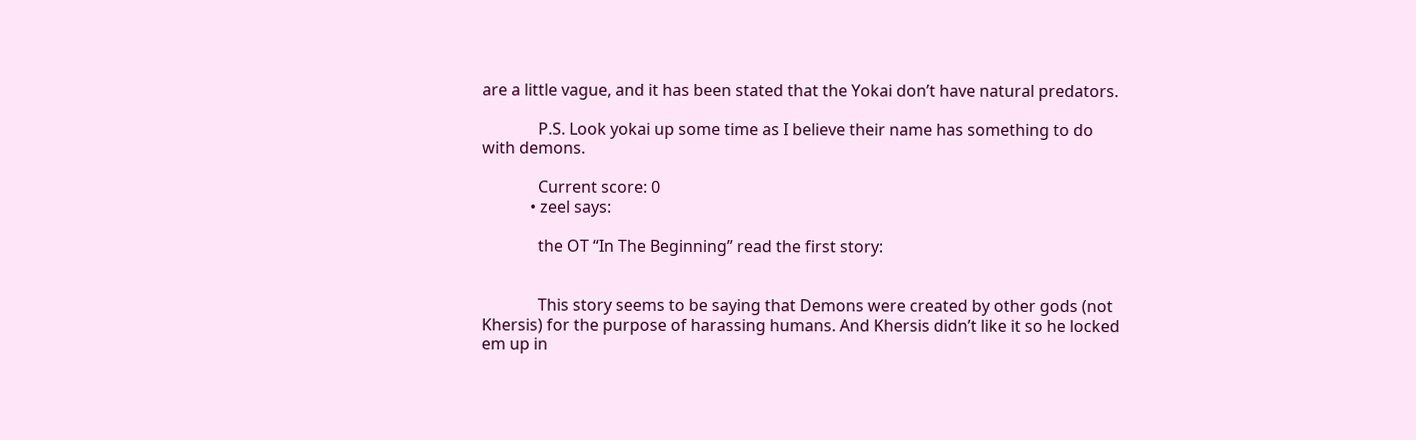are a little vague, and it has been stated that the Yokai don’t have natural predators.

              P.S. Look yokai up some time as I believe their name has something to do with demons.

              Current score: 0
            • zeel says:

              the OT “In The Beginning” read the first story:


              This story seems to be saying that Demons were created by other gods (not Khersis) for the purpose of harassing humans. And Khersis didn’t like it so he locked em up in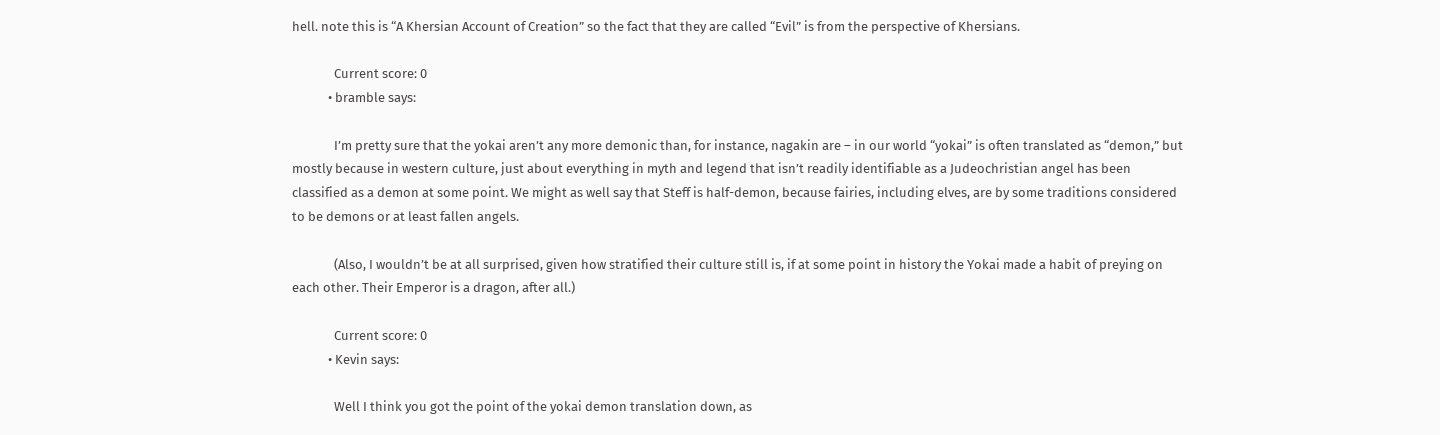hell. note this is “A Khersian Account of Creation” so the fact that they are called “Evil” is from the perspective of Khersians.

              Current score: 0
            • bramble says:

              I’m pretty sure that the yokai aren’t any more demonic than, for instance, nagakin are – in our world “yokai” is often translated as “demon,” but mostly because in western culture, just about everything in myth and legend that isn’t readily identifiable as a Judeochristian angel has been classified as a demon at some point. We might as well say that Steff is half-demon, because fairies, including elves, are by some traditions considered to be demons or at least fallen angels.

              (Also, I wouldn’t be at all surprised, given how stratified their culture still is, if at some point in history the Yokai made a habit of preying on each other. Their Emperor is a dragon, after all.)

              Current score: 0
            • Kevin says:

              Well I think you got the point of the yokai demon translation down, as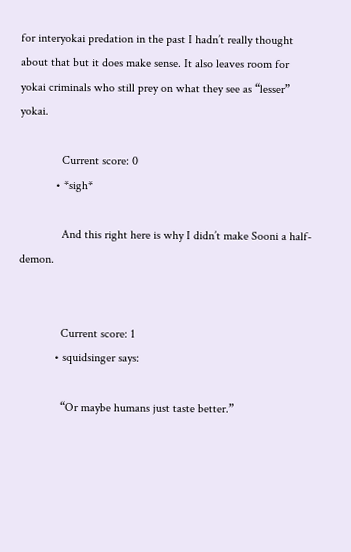for interyokai predation in the past I hadn’t really thought about that but it does make sense. It also leaves room for yokai criminals who still prey on what they see as “lesser” yokai.

              Current score: 0
            • *sigh*

              And this right here is why I didn’t make Sooni a half-demon.


              Current score: 1
            • squidsinger says:

              “Or maybe humans just taste better.”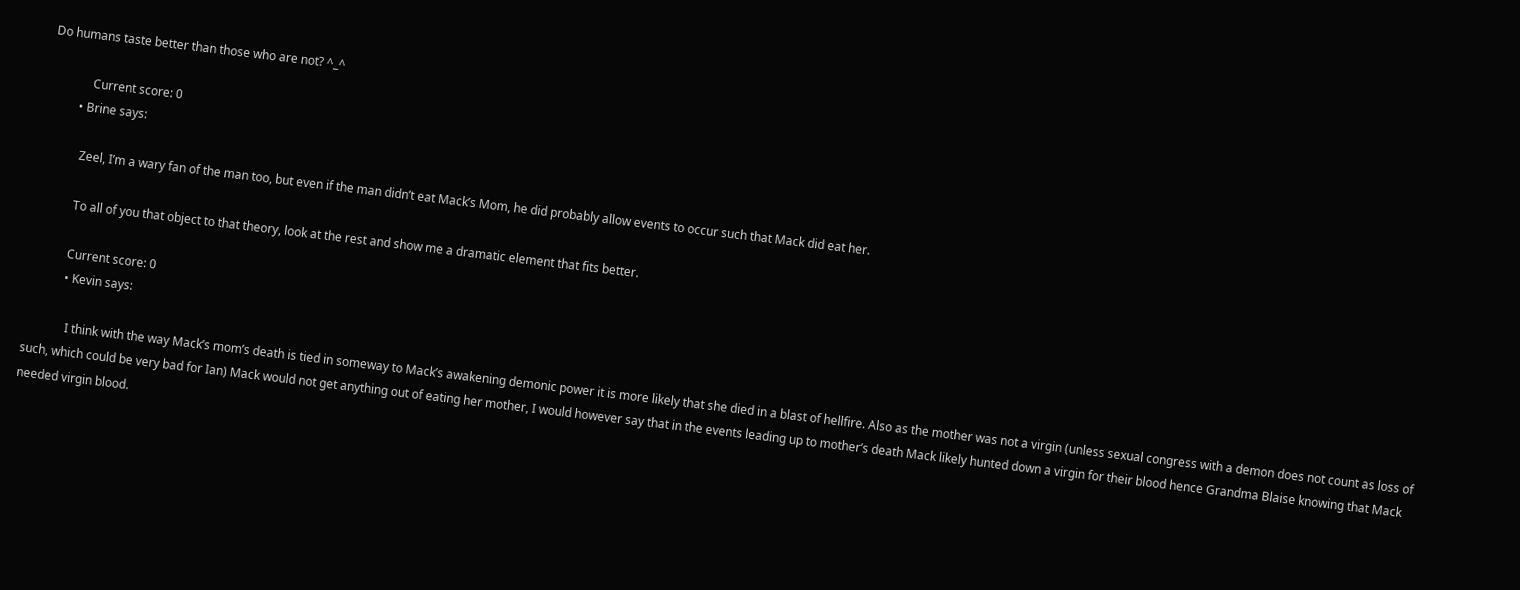Do humans taste better than those who are not? ^_^

              Current score: 0
          • Brine says:

            Zeel, I’m a wary fan of the man too, but even if the man didn’t eat Mack’s Mom, he did probably allow events to occur such that Mack did eat her.

            To all of you that object to that theory, look at the rest and show me a dramatic element that fits better.

            Current score: 0
            • Kevin says:

              I think with the way Mack’s mom’s death is tied in someway to Mack’s awakening demonic power it is more likely that she died in a blast of hellfire. Also as the mother was not a virgin (unless sexual congress with a demon does not count as loss of such, which could be very bad for Ian) Mack would not get anything out of eating her mother, I would however say that in the events leading up to mother’s death Mack likely hunted down a virgin for their blood hence Grandma Blaise knowing that Mack needed virgin blood.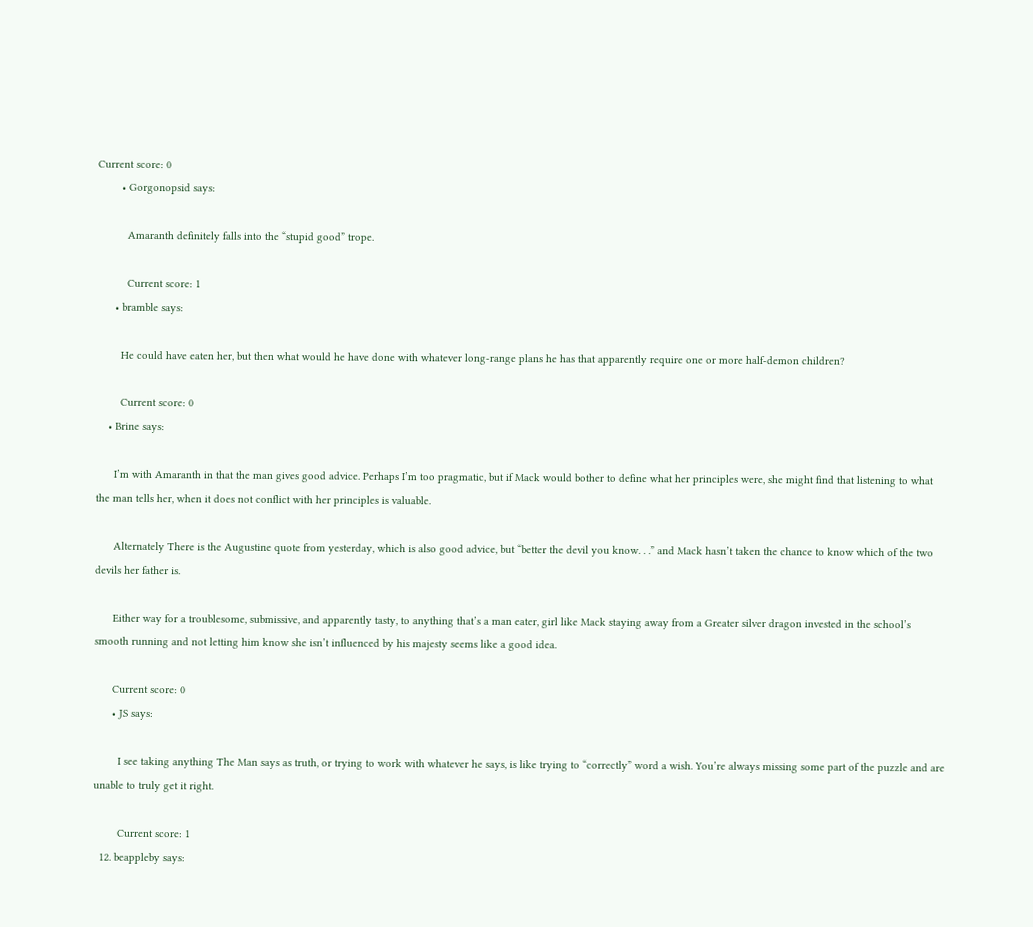Current score: 0
        • Gorgonopsid says:

          Amaranth definitely falls into the “stupid good” trope.

          Current score: 1
      • bramble says:

        He could have eaten her, but then what would he have done with whatever long-range plans he has that apparently require one or more half-demon children?

        Current score: 0
    • Brine says:

      I’m with Amaranth in that the man gives good advice. Perhaps I’m too pragmatic, but if Mack would bother to define what her principles were, she might find that listening to what the man tells her, when it does not conflict with her principles is valuable.

      Alternately There is the Augustine quote from yesterday, which is also good advice, but “better the devil you know. . .” and Mack hasn’t taken the chance to know which of the two devils her father is.

      Either way for a troublesome, submissive, and apparently tasty, to anything that’s a man eater, girl like Mack staying away from a Greater silver dragon invested in the school’s smooth running and not letting him know she isn’t influenced by his majesty seems like a good idea.

      Current score: 0
      • JS says:

        I see taking anything The Man says as truth, or trying to work with whatever he says, is like trying to “correctly” word a wish. You’re always missing some part of the puzzle and are unable to truly get it right.

        Current score: 1
  12. beappleby says: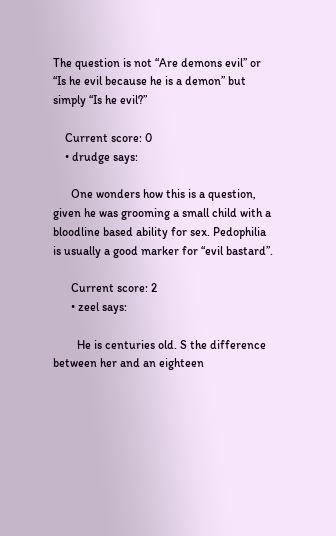The question is not “Are demons evil” or “Is he evil because he is a demon” but simply “Is he evil?”

    Current score: 0
    • drudge says:

      One wonders how this is a question, given he was grooming a small child with a bloodline based ability for sex. Pedophilia is usually a good marker for “evil bastard”.

      Current score: 2
      • zeel says:

        He is centuries old. S the difference between her and an eighteen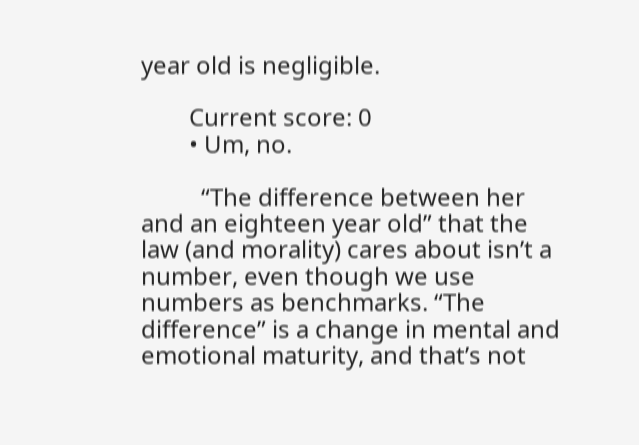year old is negligible.

        Current score: 0
        • Um, no.

          “The difference between her and an eighteen year old” that the law (and morality) cares about isn’t a number, even though we use numbers as benchmarks. “The difference” is a change in mental and emotional maturity, and that’s not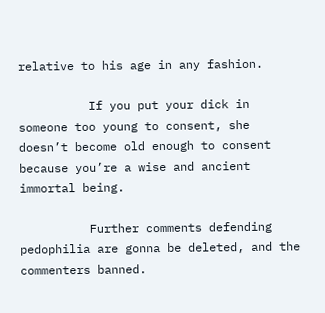relative to his age in any fashion.

          If you put your dick in someone too young to consent, she doesn’t become old enough to consent because you’re a wise and ancient immortal being.

          Further comments defending pedophilia are gonna be deleted, and the commenters banned.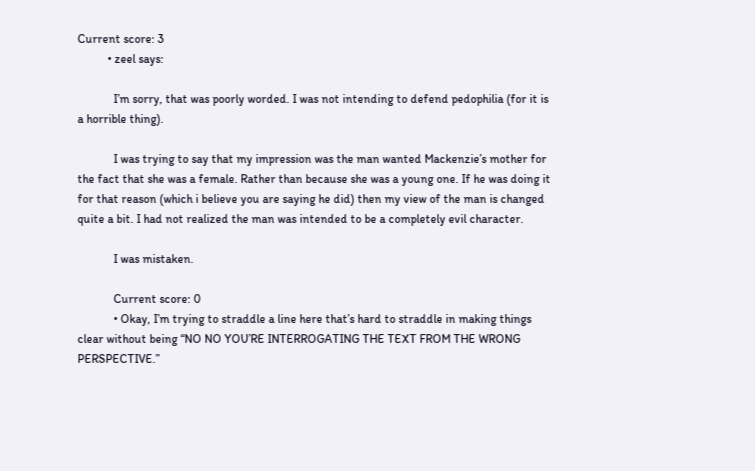Current score: 3
          • zeel says:

            I’m sorry, that was poorly worded. I was not intending to defend pedophilia (for it is a horrible thing).

            I was trying to say that my impression was the man wanted Mackenzie’s mother for the fact that she was a female. Rather than because she was a young one. If he was doing it for that reason (which i believe you are saying he did) then my view of the man is changed quite a bit. I had not realized the man was intended to be a completely evil character.

            I was mistaken.

            Current score: 0
            • Okay, I’m trying to straddle a line here that’s hard to straddle in making things clear without being “NO NO YOU’RE INTERROGATING THE TEXT FROM THE WRONG PERSPECTIVE.”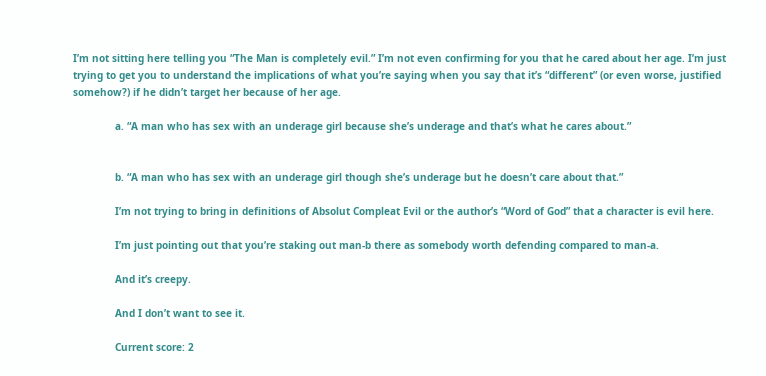I’m not sitting here telling you “The Man is completely evil.” I’m not even confirming for you that he cared about her age. I’m just trying to get you to understand the implications of what you’re saying when you say that it’s “different” (or even worse, justified somehow?) if he didn’t target her because of her age.

              a. “A man who has sex with an underage girl because she’s underage and that’s what he cares about.”


              b. “A man who has sex with an underage girl though she’s underage but he doesn’t care about that.”

              I’m not trying to bring in definitions of Absolut Compleat Evil or the author’s “Word of God” that a character is evil here.

              I’m just pointing out that you’re staking out man-b there as somebody worth defending compared to man-a.

              And it’s creepy.

              And I don’t want to see it.

              Current score: 2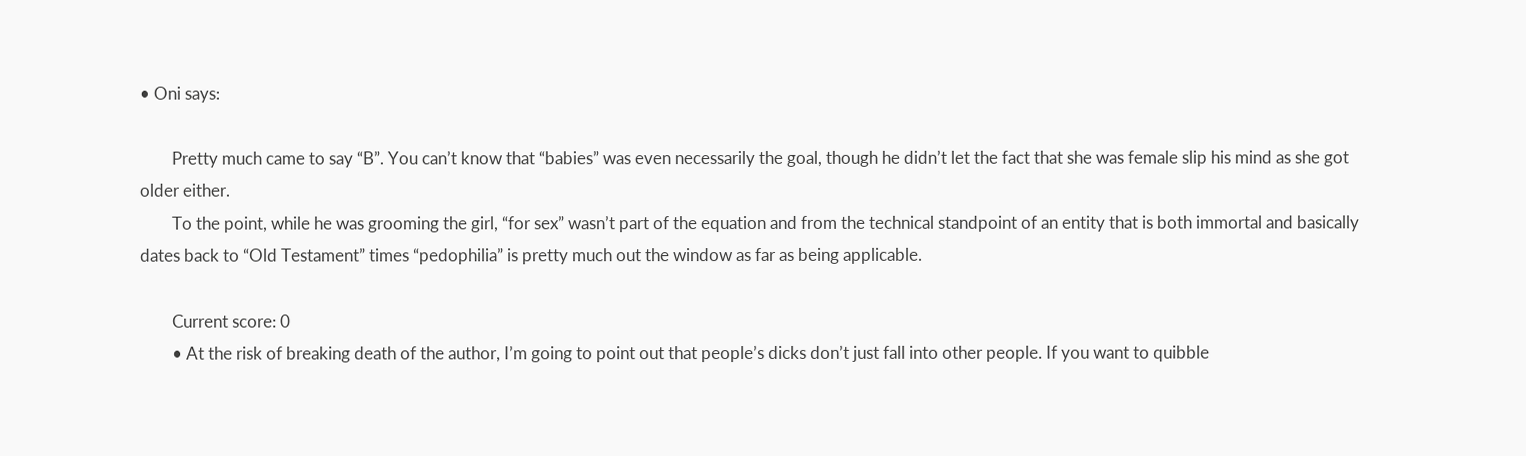• Oni says:

        Pretty much came to say “B”. You can’t know that “babies” was even necessarily the goal, though he didn’t let the fact that she was female slip his mind as she got older either.
        To the point, while he was grooming the girl, “for sex” wasn’t part of the equation and from the technical standpoint of an entity that is both immortal and basically dates back to “Old Testament” times “pedophilia” is pretty much out the window as far as being applicable.

        Current score: 0
        • At the risk of breaking death of the author, I’m going to point out that people’s dicks don’t just fall into other people. If you want to quibble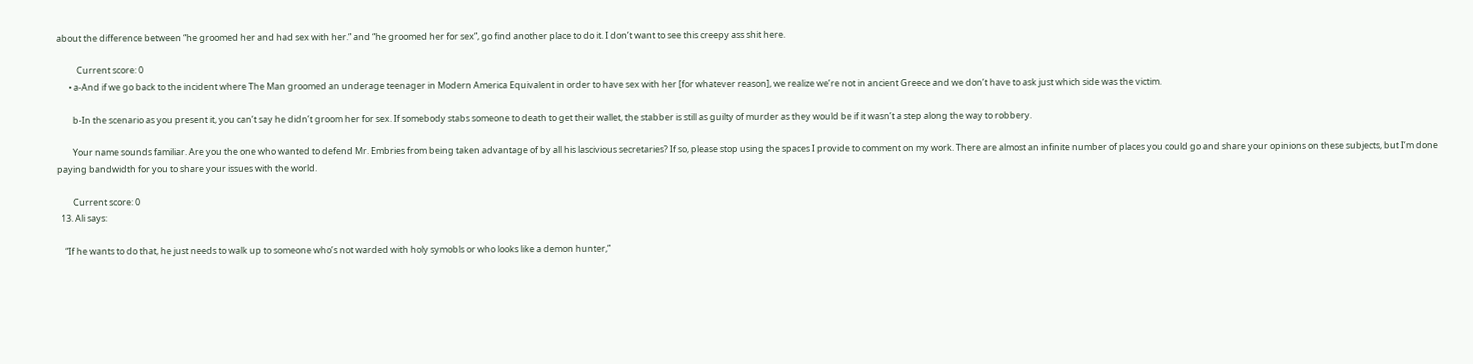about the difference between “he groomed her and had sex with her.” and “he groomed her for sex”, go find another place to do it. I don’t want to see this creepy ass shit here.

          Current score: 0
      • a-And if we go back to the incident where The Man groomed an underage teenager in Modern America Equivalent in order to have sex with her [for whatever reason], we realize we’re not in ancient Greece and we don’t have to ask just which side was the victim.

        b-In the scenario as you present it, you can’t say he didn’t groom her for sex. If somebody stabs someone to death to get their wallet, the stabber is still as guilty of murder as they would be if it wasn’t a step along the way to robbery.

        Your name sounds familiar. Are you the one who wanted to defend Mr. Embries from being taken advantage of by all his lascivious secretaries? If so, please stop using the spaces I provide to comment on my work. There are almost an infinite number of places you could go and share your opinions on these subjects, but I’m done paying bandwidth for you to share your issues with the world.

        Current score: 0
  13. Ali says:

    “If he wants to do that, he just needs to walk up to someone who’s not warded with holy symobls or who looks like a demon hunter,”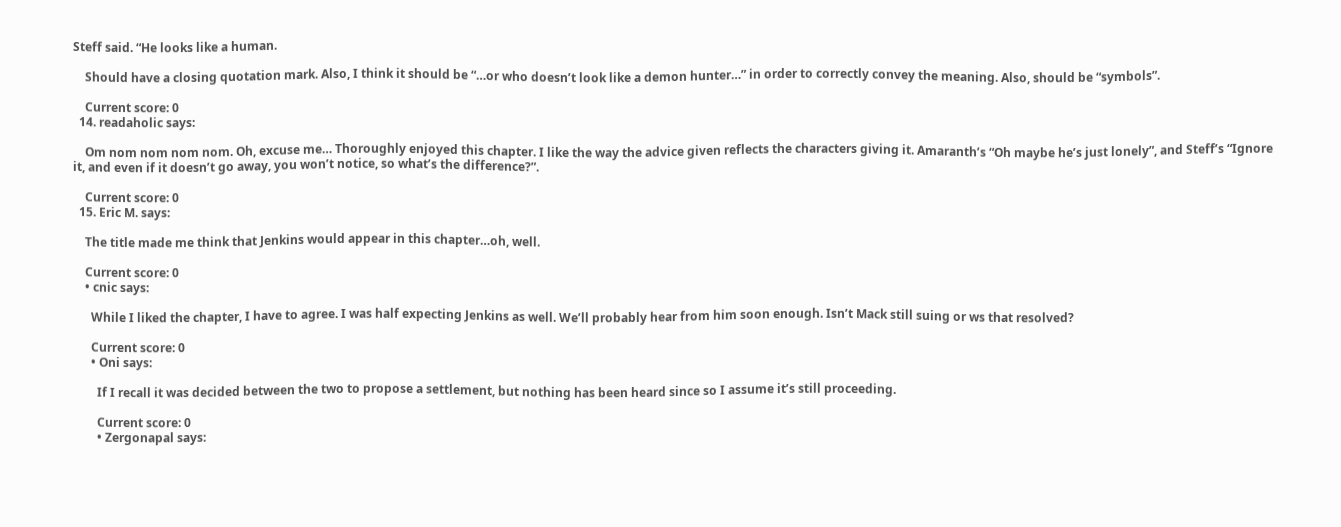Steff said. “He looks like a human.

    Should have a closing quotation mark. Also, I think it should be “…or who doesn’t look like a demon hunter…” in order to correctly convey the meaning. Also, should be “symbols”.

    Current score: 0
  14. readaholic says:

    Om nom nom nom nom. Oh, excuse me… Thoroughly enjoyed this chapter. I like the way the advice given reflects the characters giving it. Amaranth’s “Oh maybe he’s just lonely”, and Steff’s “Ignore it, and even if it doesn’t go away, you won’t notice, so what’s the difference?”.

    Current score: 0
  15. Eric M. says:

    The title made me think that Jenkins would appear in this chapter…oh, well.

    Current score: 0
    • cnic says:

      While I liked the chapter, I have to agree. I was half expecting Jenkins as well. We’ll probably hear from him soon enough. Isn’t Mack still suing or ws that resolved?

      Current score: 0
      • Oni says:

        If I recall it was decided between the two to propose a settlement, but nothing has been heard since so I assume it’s still proceeding.

        Current score: 0
        • Zergonapal says: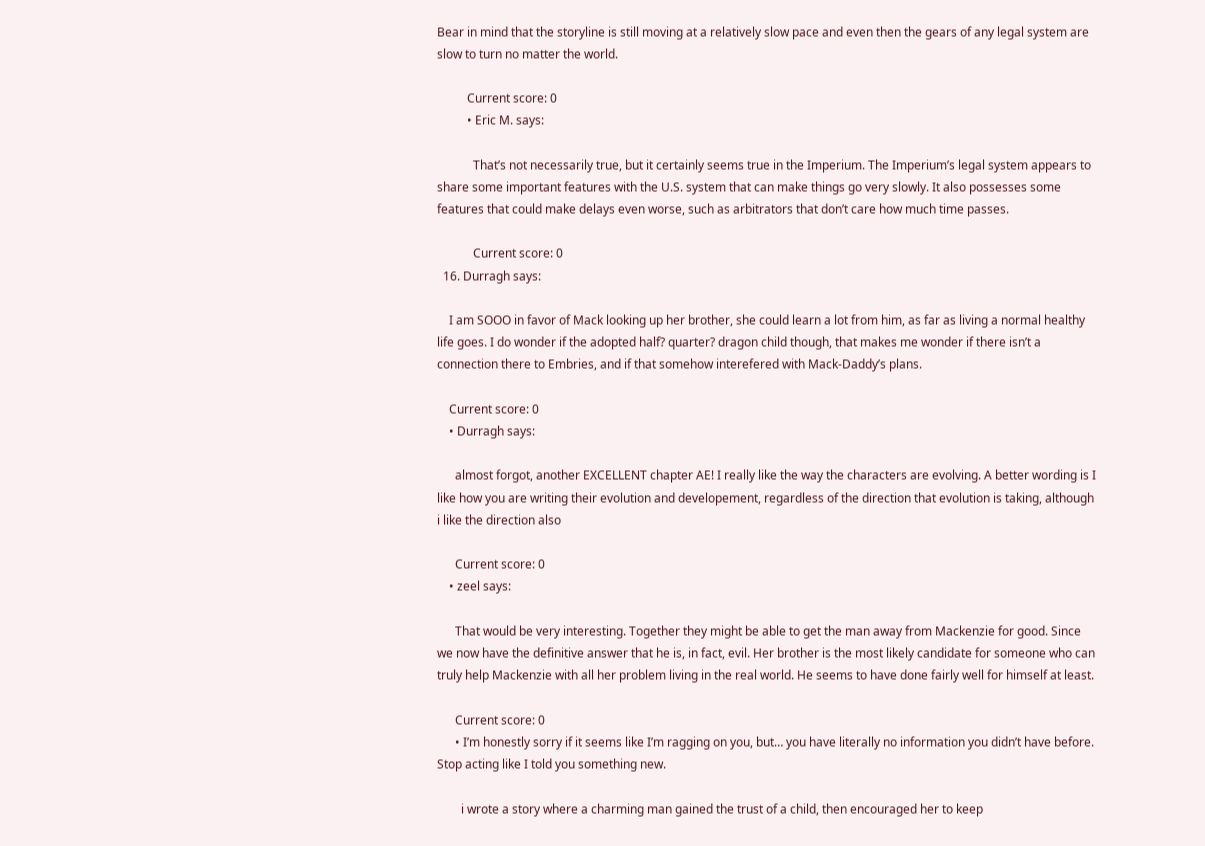Bear in mind that the storyline is still moving at a relatively slow pace and even then the gears of any legal system are slow to turn no matter the world.

          Current score: 0
          • Eric M. says:

            That’s not necessarily true, but it certainly seems true in the Imperium. The Imperium’s legal system appears to share some important features with the U.S. system that can make things go very slowly. It also possesses some features that could make delays even worse, such as arbitrators that don’t care how much time passes.

            Current score: 0
  16. Durragh says:

    I am SOOO in favor of Mack looking up her brother, she could learn a lot from him, as far as living a normal healthy life goes. I do wonder if the adopted half? quarter? dragon child though, that makes me wonder if there isn’t a connection there to Embries, and if that somehow interefered with Mack-Daddy’s plans.

    Current score: 0
    • Durragh says:

      almost forgot, another EXCELLENT chapter AE! I really like the way the characters are evolving. A better wording is I like how you are writing their evolution and developement, regardless of the direction that evolution is taking, although i like the direction also

      Current score: 0
    • zeel says:

      That would be very interesting. Together they might be able to get the man away from Mackenzie for good. Since we now have the definitive answer that he is, in fact, evil. Her brother is the most likely candidate for someone who can truly help Mackenzie with all her problem living in the real world. He seems to have done fairly well for himself at least.

      Current score: 0
      • I’m honestly sorry if it seems like I’m ragging on you, but… you have literally no information you didn’t have before. Stop acting like I told you something new.

        i wrote a story where a charming man gained the trust of a child, then encouraged her to keep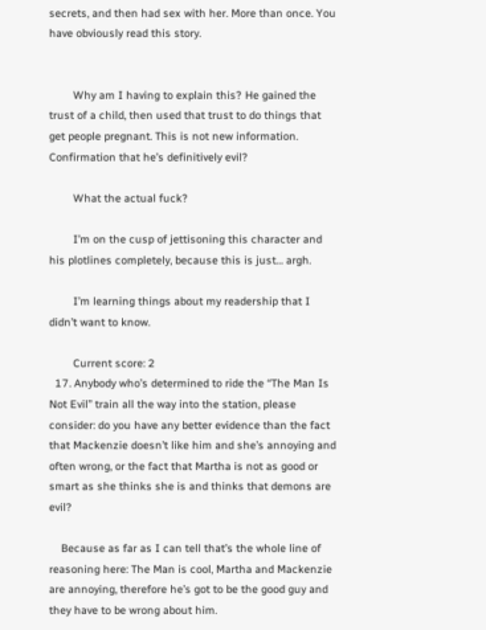secrets, and then had sex with her. More than once. You have obviously read this story.


        Why am I having to explain this? He gained the trust of a child, then used that trust to do things that get people pregnant. This is not new information. Confirmation that he’s definitively evil?

        What the actual fuck?

        I’m on the cusp of jettisoning this character and his plotlines completely, because this is just… argh.

        I’m learning things about my readership that I didn’t want to know.

        Current score: 2
  17. Anybody who’s determined to ride the “The Man Is Not Evil” train all the way into the station, please consider: do you have any better evidence than the fact that Mackenzie doesn’t like him and she’s annoying and often wrong, or the fact that Martha is not as good or smart as she thinks she is and thinks that demons are evil?

    Because as far as I can tell that’s the whole line of reasoning here: The Man is cool, Martha and Mackenzie are annoying, therefore he’s got to be the good guy and they have to be wrong about him.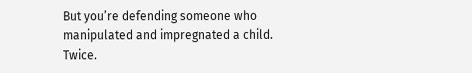But you’re defending someone who manipulated and impregnated a child. Twice.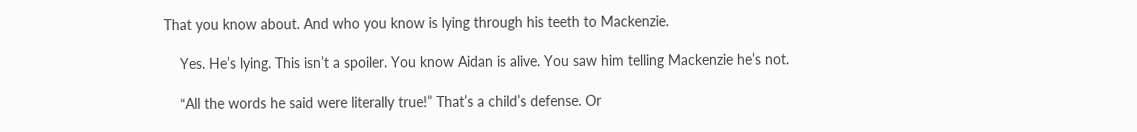That you know about. And who you know is lying through his teeth to Mackenzie.

    Yes. He’s lying. This isn’t a spoiler. You know Aidan is alive. You saw him telling Mackenzie he’s not.

    “All the words he said were literally true!” That’s a child’s defense. Or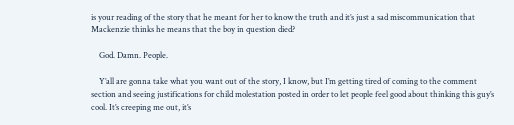is your reading of the story that he meant for her to know the truth and it’s just a sad miscommunication that Mackenzie thinks he means that the boy in question died?

    God. Damn. People.

    Y’all are gonna take what you want out of the story, I know, but I’m getting tired of coming to the comment section and seeing justifications for child molestation posted in order to let people feel good about thinking this guy’s cool. It’s creeping me out, it’s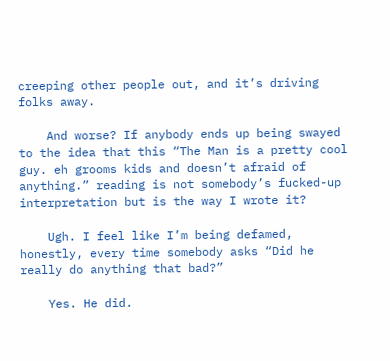creeping other people out, and it’s driving folks away.

    And worse? If anybody ends up being swayed to the idea that this “The Man is a pretty cool guy. eh grooms kids and doesn’t afraid of anything.” reading is not somebody’s fucked-up interpretation but is the way I wrote it?

    Ugh. I feel like I’m being defamed, honestly, every time somebody asks “Did he really do anything that bad?”

    Yes. He did.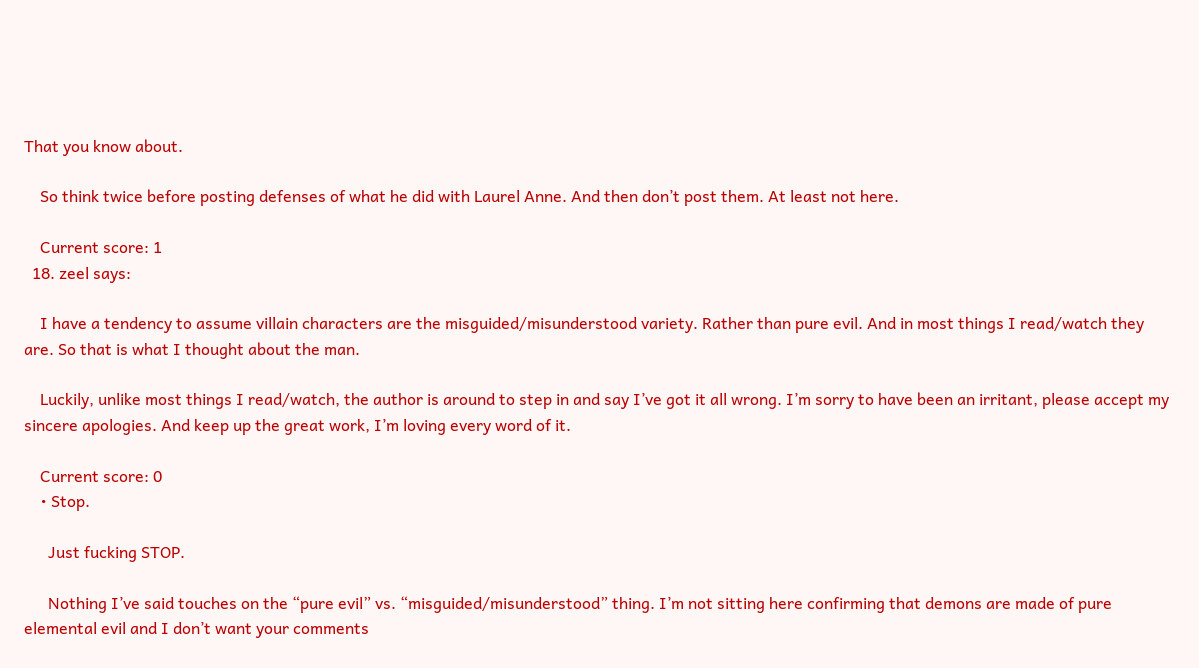That you know about.

    So think twice before posting defenses of what he did with Laurel Anne. And then don’t post them. At least not here.

    Current score: 1
  18. zeel says:

    I have a tendency to assume villain characters are the misguided/misunderstood variety. Rather than pure evil. And in most things I read/watch they are. So that is what I thought about the man.

    Luckily, unlike most things I read/watch, the author is around to step in and say I’ve got it all wrong. I’m sorry to have been an irritant, please accept my sincere apologies. And keep up the great work, I’m loving every word of it.

    Current score: 0
    • Stop.

      Just fucking STOP.

      Nothing I’ve said touches on the “pure evil” vs. “misguided/misunderstood” thing. I’m not sitting here confirming that demons are made of pure elemental evil and I don’t want your comments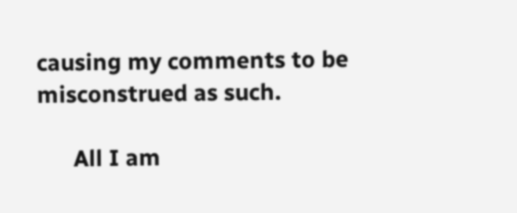causing my comments to be misconstrued as such.

      All I am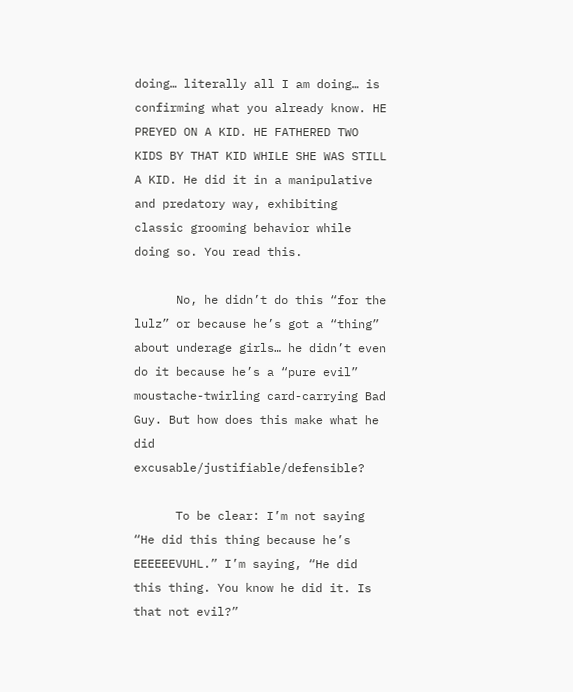doing… literally all I am doing… is confirming what you already know. HE PREYED ON A KID. HE FATHERED TWO KIDS BY THAT KID WHILE SHE WAS STILL A KID. He did it in a manipulative and predatory way, exhibiting classic grooming behavior while doing so. You read this.

      No, he didn’t do this “for the lulz” or because he’s got a “thing” about underage girls… he didn’t even do it because he’s a “pure evil” moustache-twirling card-carrying Bad Guy. But how does this make what he did excusable/justifiable/defensible?

      To be clear: I’m not saying “He did this thing because he’s EEEEEEVUHL.” I’m saying, “He did this thing. You know he did it. Is that not evil?”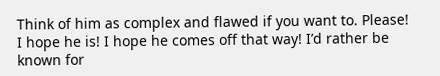Think of him as complex and flawed if you want to. Please! I hope he is! I hope he comes off that way! I’d rather be known for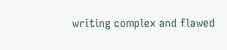writing complex and flawed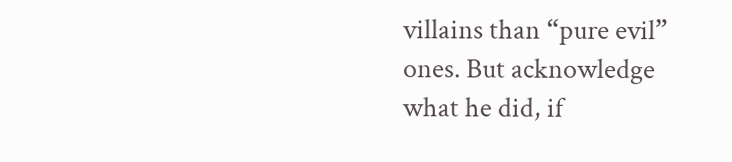villains than “pure evil” ones. But acknowledge what he did, if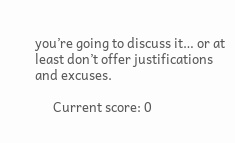you’re going to discuss it… or at least don’t offer justifications and excuses.

      Current score: 0